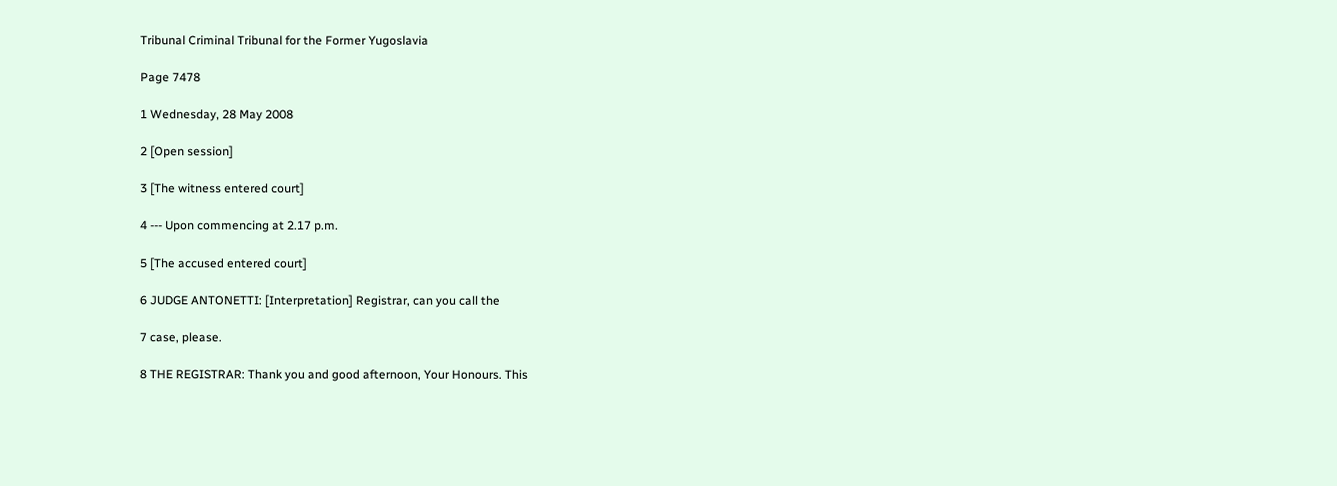Tribunal Criminal Tribunal for the Former Yugoslavia

Page 7478

1 Wednesday, 28 May 2008

2 [Open session]

3 [The witness entered court]

4 --- Upon commencing at 2.17 p.m.

5 [The accused entered court]

6 JUDGE ANTONETTI: [Interpretation] Registrar, can you call the

7 case, please.

8 THE REGISTRAR: Thank you and good afternoon, Your Honours. This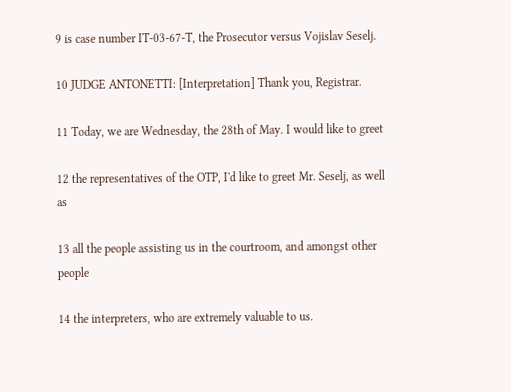9 is case number IT-03-67-T, the Prosecutor versus Vojislav Seselj.

10 JUDGE ANTONETTI: [Interpretation] Thank you, Registrar.

11 Today, we are Wednesday, the 28th of May. I would like to greet

12 the representatives of the OTP, I'd like to greet Mr. Seselj, as well as

13 all the people assisting us in the courtroom, and amongst other people

14 the interpreters, who are extremely valuable to us.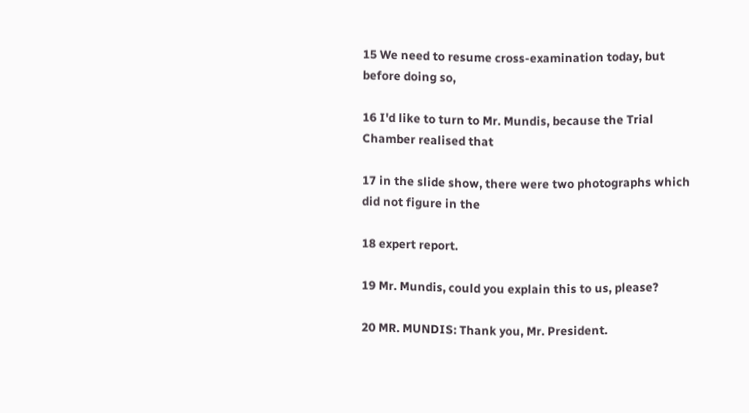15 We need to resume cross-examination today, but before doing so,

16 I'd like to turn to Mr. Mundis, because the Trial Chamber realised that

17 in the slide show, there were two photographs which did not figure in the

18 expert report.

19 Mr. Mundis, could you explain this to us, please?

20 MR. MUNDIS: Thank you, Mr. President.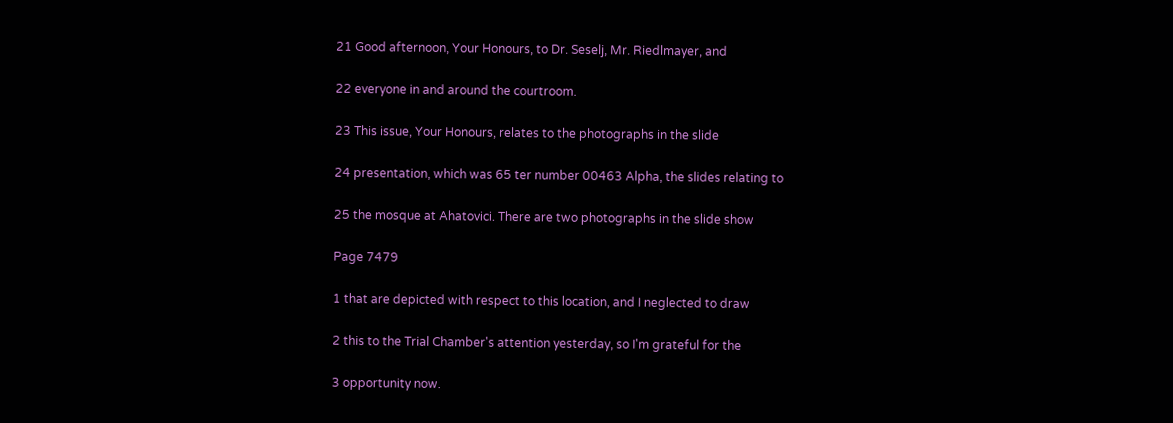21 Good afternoon, Your Honours, to Dr. Seselj, Mr. Riedlmayer, and

22 everyone in and around the courtroom.

23 This issue, Your Honours, relates to the photographs in the slide

24 presentation, which was 65 ter number 00463 Alpha, the slides relating to

25 the mosque at Ahatovici. There are two photographs in the slide show

Page 7479

1 that are depicted with respect to this location, and I neglected to draw

2 this to the Trial Chamber's attention yesterday, so I'm grateful for the

3 opportunity now.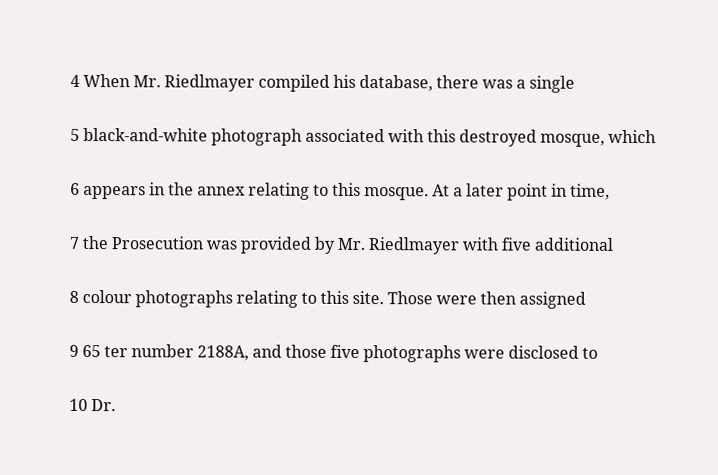4 When Mr. Riedlmayer compiled his database, there was a single

5 black-and-white photograph associated with this destroyed mosque, which

6 appears in the annex relating to this mosque. At a later point in time,

7 the Prosecution was provided by Mr. Riedlmayer with five additional

8 colour photographs relating to this site. Those were then assigned

9 65 ter number 2188A, and those five photographs were disclosed to

10 Dr.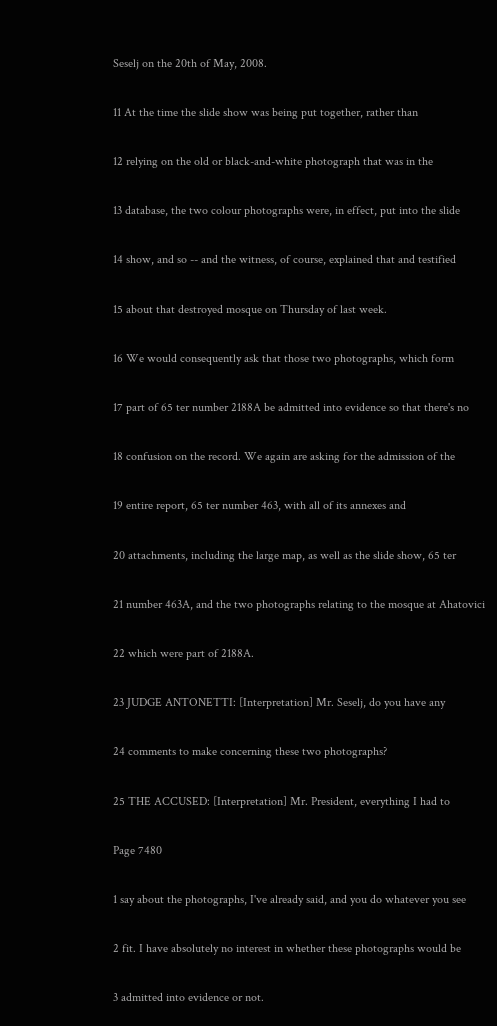Seselj on the 20th of May, 2008.

11 At the time the slide show was being put together, rather than

12 relying on the old or black-and-white photograph that was in the

13 database, the two colour photographs were, in effect, put into the slide

14 show, and so -- and the witness, of course, explained that and testified

15 about that destroyed mosque on Thursday of last week.

16 We would consequently ask that those two photographs, which form

17 part of 65 ter number 2188A be admitted into evidence so that there's no

18 confusion on the record. We again are asking for the admission of the

19 entire report, 65 ter number 463, with all of its annexes and

20 attachments, including the large map, as well as the slide show, 65 ter

21 number 463A, and the two photographs relating to the mosque at Ahatovici

22 which were part of 2188A.

23 JUDGE ANTONETTI: [Interpretation] Mr. Seselj, do you have any

24 comments to make concerning these two photographs?

25 THE ACCUSED: [Interpretation] Mr. President, everything I had to

Page 7480

1 say about the photographs, I've already said, and you do whatever you see

2 fit. I have absolutely no interest in whether these photographs would be

3 admitted into evidence or not.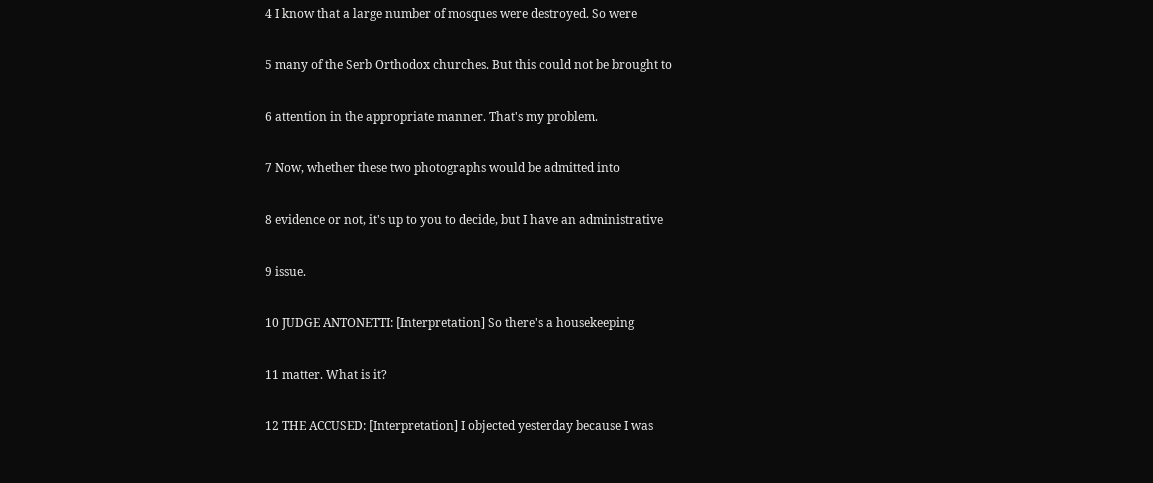4 I know that a large number of mosques were destroyed. So were

5 many of the Serb Orthodox churches. But this could not be brought to

6 attention in the appropriate manner. That's my problem.

7 Now, whether these two photographs would be admitted into

8 evidence or not, it's up to you to decide, but I have an administrative

9 issue.

10 JUDGE ANTONETTI: [Interpretation] So there's a housekeeping

11 matter. What is it?

12 THE ACCUSED: [Interpretation] I objected yesterday because I was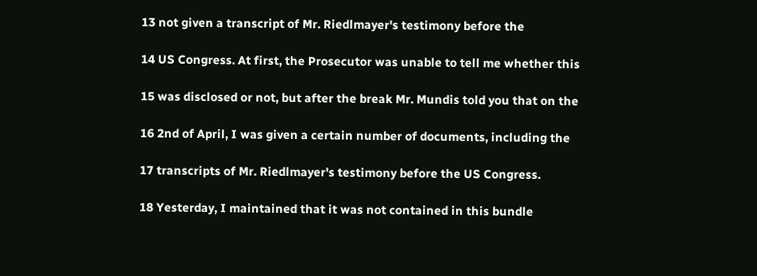13 not given a transcript of Mr. Riedlmayer's testimony before the

14 US Congress. At first, the Prosecutor was unable to tell me whether this

15 was disclosed or not, but after the break Mr. Mundis told you that on the

16 2nd of April, I was given a certain number of documents, including the

17 transcripts of Mr. Riedlmayer's testimony before the US Congress.

18 Yesterday, I maintained that it was not contained in this bundle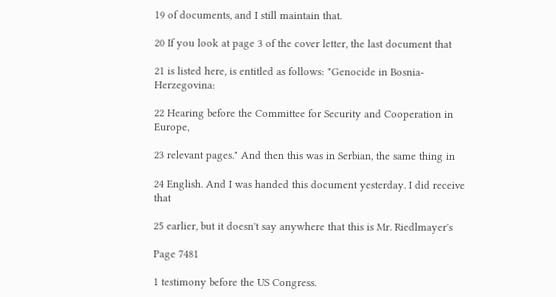19 of documents, and I still maintain that.

20 If you look at page 3 of the cover letter, the last document that

21 is listed here, is entitled as follows: "Genocide in Bosnia-Herzegovina:

22 Hearing before the Committee for Security and Cooperation in Europe,

23 relevant pages." And then this was in Serbian, the same thing in

24 English. And I was handed this document yesterday. I did receive that

25 earlier, but it doesn't say anywhere that this is Mr. Riedlmayer's

Page 7481

1 testimony before the US Congress.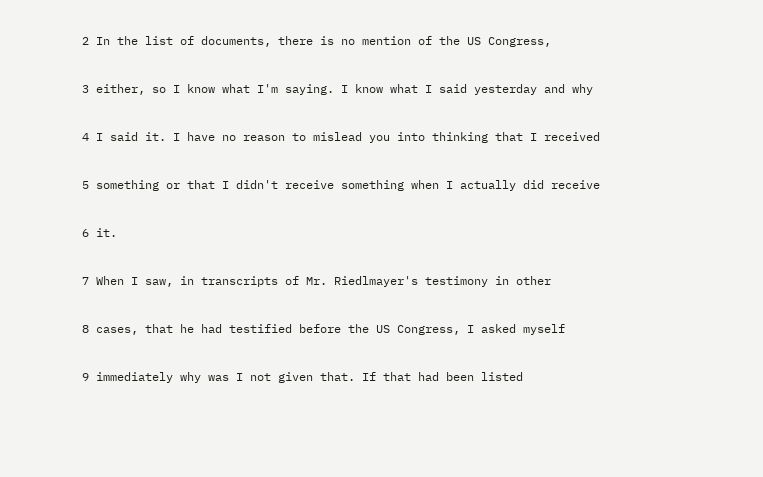2 In the list of documents, there is no mention of the US Congress,

3 either, so I know what I'm saying. I know what I said yesterday and why

4 I said it. I have no reason to mislead you into thinking that I received

5 something or that I didn't receive something when I actually did receive

6 it.

7 When I saw, in transcripts of Mr. Riedlmayer's testimony in other

8 cases, that he had testified before the US Congress, I asked myself

9 immediately why was I not given that. If that had been listed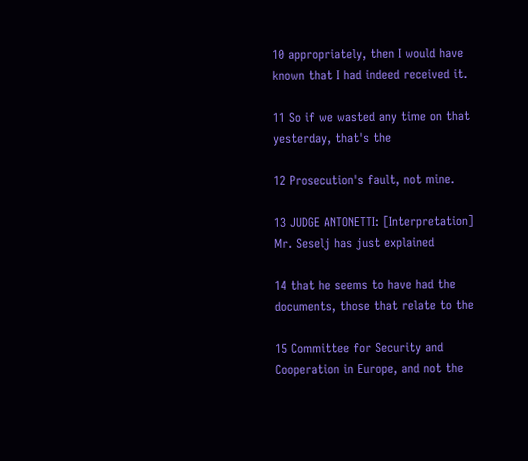10 appropriately, then I would have known that I had indeed received it.

11 So if we wasted any time on that yesterday, that's the

12 Prosecution's fault, not mine.

13 JUDGE ANTONETTI: [Interpretation] Mr. Seselj has just explained

14 that he seems to have had the documents, those that relate to the

15 Committee for Security and Cooperation in Europe, and not the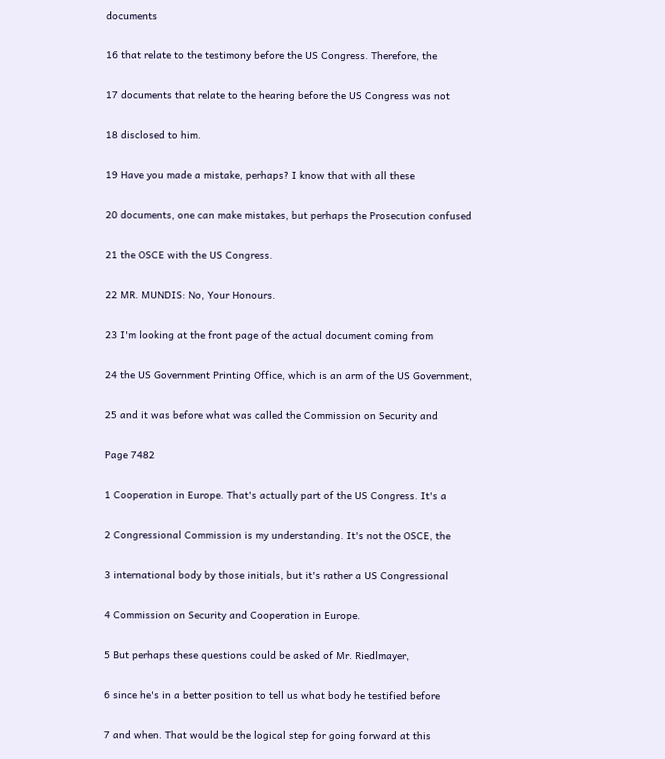documents

16 that relate to the testimony before the US Congress. Therefore, the

17 documents that relate to the hearing before the US Congress was not

18 disclosed to him.

19 Have you made a mistake, perhaps? I know that with all these

20 documents, one can make mistakes, but perhaps the Prosecution confused

21 the OSCE with the US Congress.

22 MR. MUNDIS: No, Your Honours.

23 I'm looking at the front page of the actual document coming from

24 the US Government Printing Office, which is an arm of the US Government,

25 and it was before what was called the Commission on Security and

Page 7482

1 Cooperation in Europe. That's actually part of the US Congress. It's a

2 Congressional Commission is my understanding. It's not the OSCE, the

3 international body by those initials, but it's rather a US Congressional

4 Commission on Security and Cooperation in Europe.

5 But perhaps these questions could be asked of Mr. Riedlmayer,

6 since he's in a better position to tell us what body he testified before

7 and when. That would be the logical step for going forward at this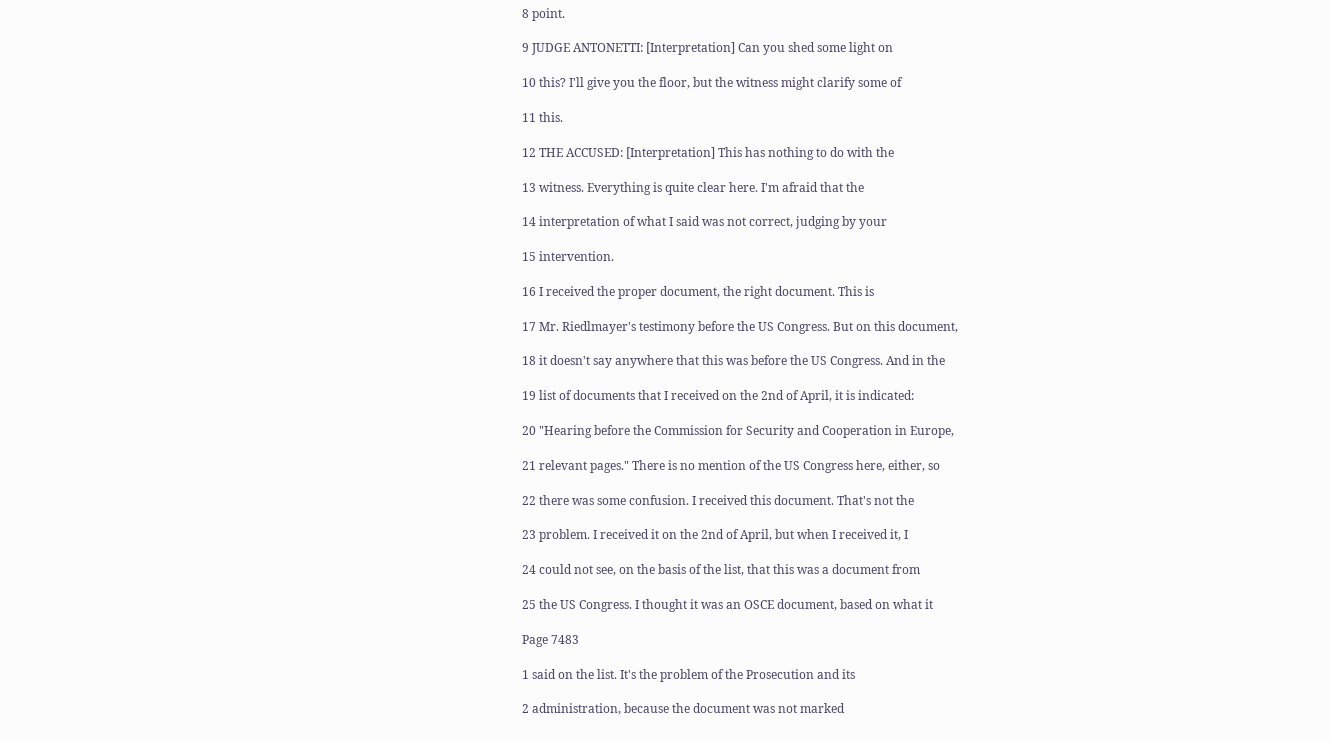8 point.

9 JUDGE ANTONETTI: [Interpretation] Can you shed some light on

10 this? I'll give you the floor, but the witness might clarify some of

11 this.

12 THE ACCUSED: [Interpretation] This has nothing to do with the

13 witness. Everything is quite clear here. I'm afraid that the

14 interpretation of what I said was not correct, judging by your

15 intervention.

16 I received the proper document, the right document. This is

17 Mr. Riedlmayer's testimony before the US Congress. But on this document,

18 it doesn't say anywhere that this was before the US Congress. And in the

19 list of documents that I received on the 2nd of April, it is indicated:

20 "Hearing before the Commission for Security and Cooperation in Europe,

21 relevant pages." There is no mention of the US Congress here, either, so

22 there was some confusion. I received this document. That's not the

23 problem. I received it on the 2nd of April, but when I received it, I

24 could not see, on the basis of the list, that this was a document from

25 the US Congress. I thought it was an OSCE document, based on what it

Page 7483

1 said on the list. It's the problem of the Prosecution and its

2 administration, because the document was not marked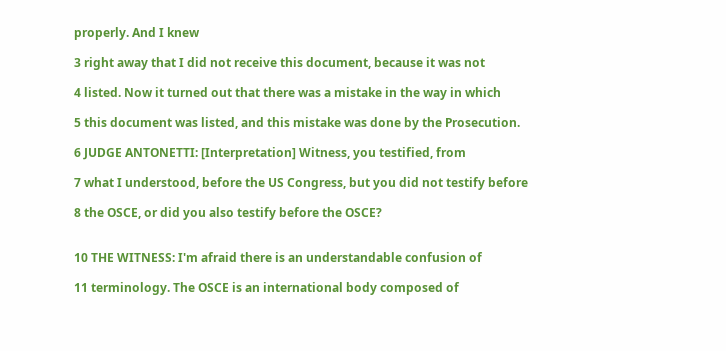properly. And I knew

3 right away that I did not receive this document, because it was not

4 listed. Now it turned out that there was a mistake in the way in which

5 this document was listed, and this mistake was done by the Prosecution.

6 JUDGE ANTONETTI: [Interpretation] Witness, you testified, from

7 what I understood, before the US Congress, but you did not testify before

8 the OSCE, or did you also testify before the OSCE?


10 THE WITNESS: I'm afraid there is an understandable confusion of

11 terminology. The OSCE is an international body composed of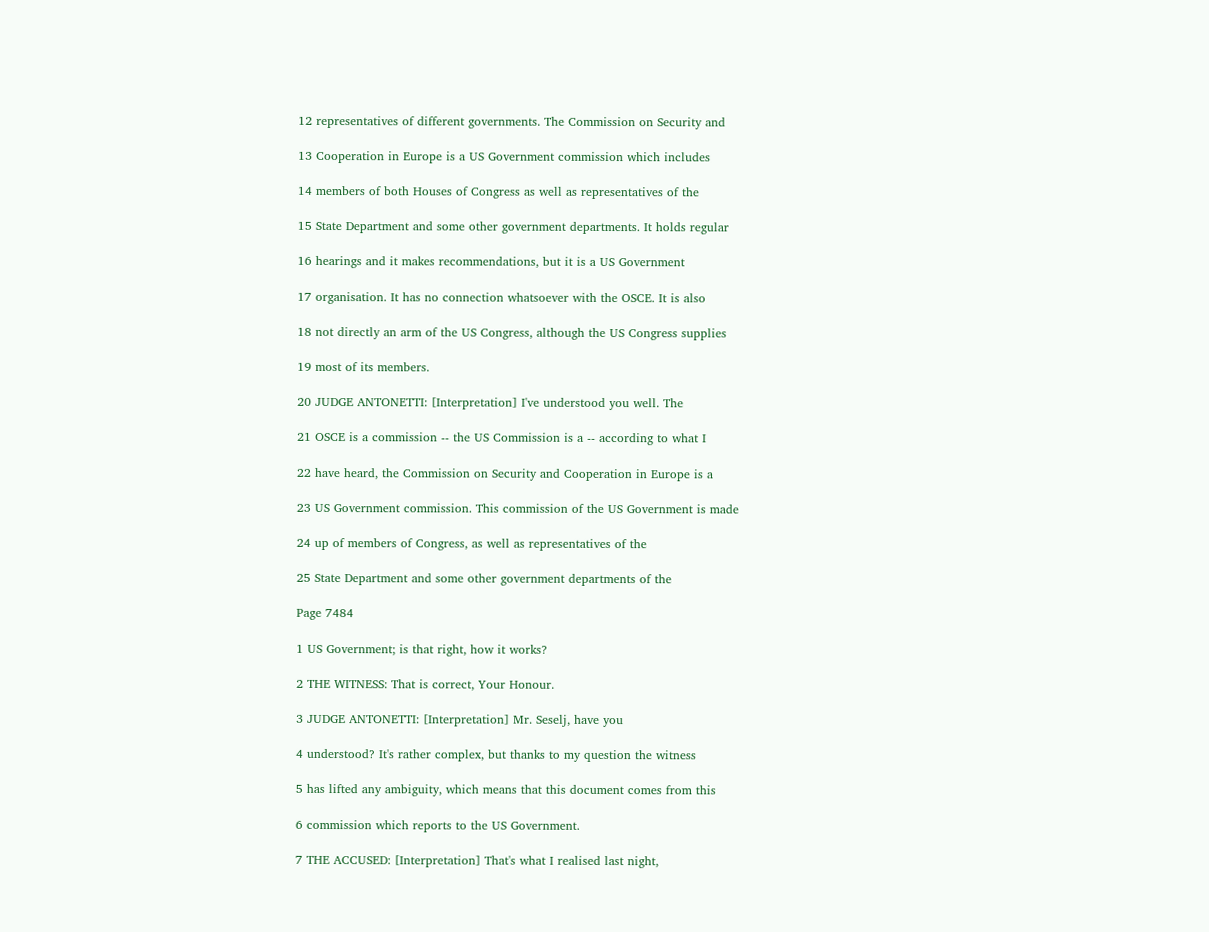12 representatives of different governments. The Commission on Security and

13 Cooperation in Europe is a US Government commission which includes

14 members of both Houses of Congress as well as representatives of the

15 State Department and some other government departments. It holds regular

16 hearings and it makes recommendations, but it is a US Government

17 organisation. It has no connection whatsoever with the OSCE. It is also

18 not directly an arm of the US Congress, although the US Congress supplies

19 most of its members.

20 JUDGE ANTONETTI: [Interpretation] I've understood you well. The

21 OSCE is a commission -- the US Commission is a -- according to what I

22 have heard, the Commission on Security and Cooperation in Europe is a

23 US Government commission. This commission of the US Government is made

24 up of members of Congress, as well as representatives of the

25 State Department and some other government departments of the

Page 7484

1 US Government; is that right, how it works?

2 THE WITNESS: That is correct, Your Honour.

3 JUDGE ANTONETTI: [Interpretation] Mr. Seselj, have you

4 understood? It's rather complex, but thanks to my question the witness

5 has lifted any ambiguity, which means that this document comes from this

6 commission which reports to the US Government.

7 THE ACCUSED: [Interpretation] That's what I realised last night,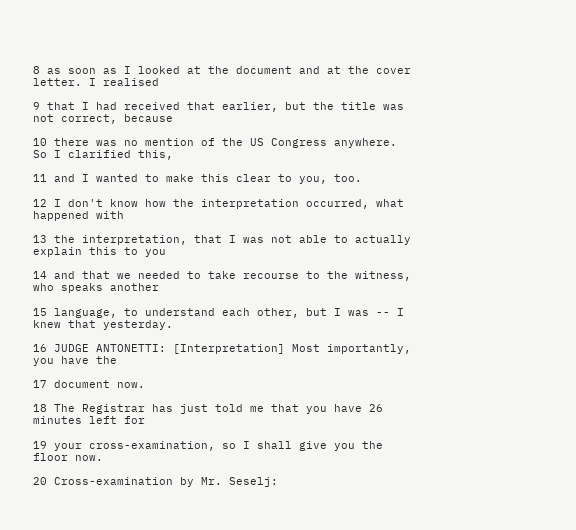8 as soon as I looked at the document and at the cover letter. I realised

9 that I had received that earlier, but the title was not correct, because

10 there was no mention of the US Congress anywhere. So I clarified this,

11 and I wanted to make this clear to you, too.

12 I don't know how the interpretation occurred, what happened with

13 the interpretation, that I was not able to actually explain this to you

14 and that we needed to take recourse to the witness, who speaks another

15 language, to understand each other, but I was -- I knew that yesterday.

16 JUDGE ANTONETTI: [Interpretation] Most importantly, you have the

17 document now.

18 The Registrar has just told me that you have 26 minutes left for

19 your cross-examination, so I shall give you the floor now.

20 Cross-examination by Mr. Seselj: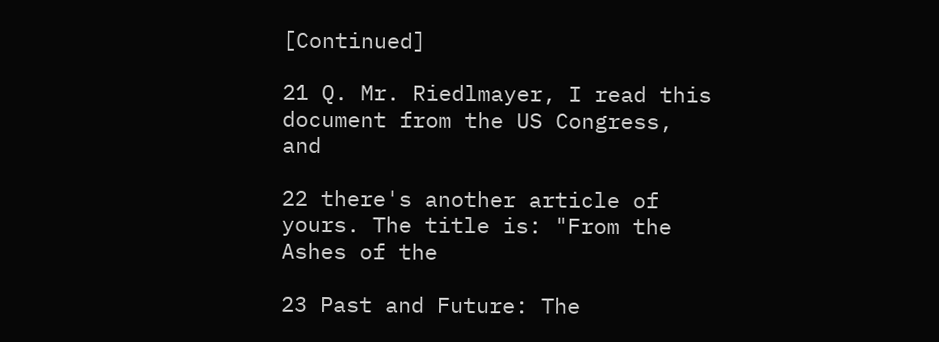[Continued]

21 Q. Mr. Riedlmayer, I read this document from the US Congress, and

22 there's another article of yours. The title is: "From the Ashes of the

23 Past and Future: The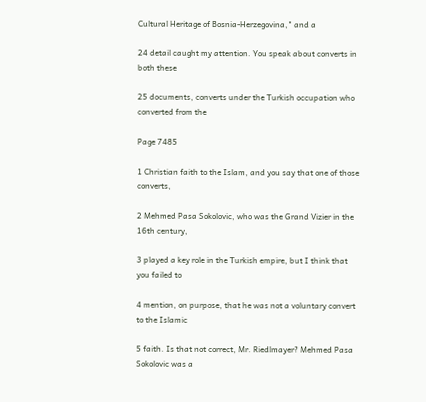Cultural Heritage of Bosnia-Herzegovina," and a

24 detail caught my attention. You speak about converts in both these

25 documents, converts under the Turkish occupation who converted from the

Page 7485

1 Christian faith to the Islam, and you say that one of those converts,

2 Mehmed Pasa Sokolovic, who was the Grand Vizier in the 16th century,

3 played a key role in the Turkish empire, but I think that you failed to

4 mention, on purpose, that he was not a voluntary convert to the Islamic

5 faith. Is that not correct, Mr. Riedlmayer? Mehmed Pasa Sokolovic was a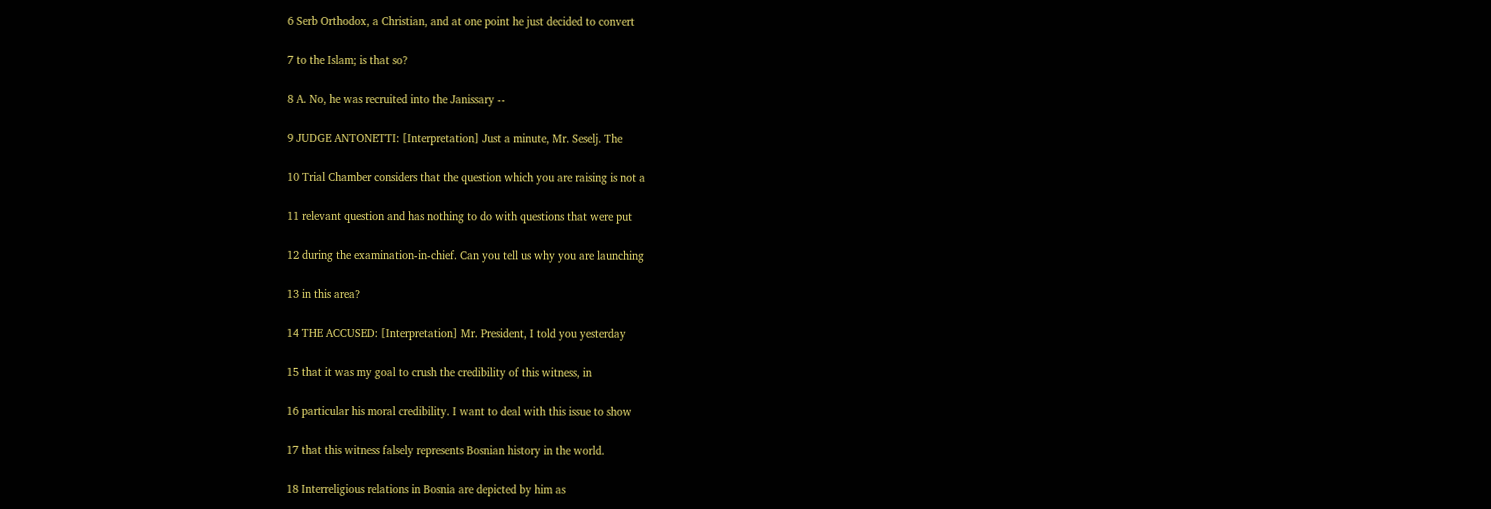6 Serb Orthodox, a Christian, and at one point he just decided to convert

7 to the Islam; is that so?

8 A. No, he was recruited into the Janissary --

9 JUDGE ANTONETTI: [Interpretation] Just a minute, Mr. Seselj. The

10 Trial Chamber considers that the question which you are raising is not a

11 relevant question and has nothing to do with questions that were put

12 during the examination-in-chief. Can you tell us why you are launching

13 in this area?

14 THE ACCUSED: [Interpretation] Mr. President, I told you yesterday

15 that it was my goal to crush the credibility of this witness, in

16 particular his moral credibility. I want to deal with this issue to show

17 that this witness falsely represents Bosnian history in the world.

18 Interreligious relations in Bosnia are depicted by him as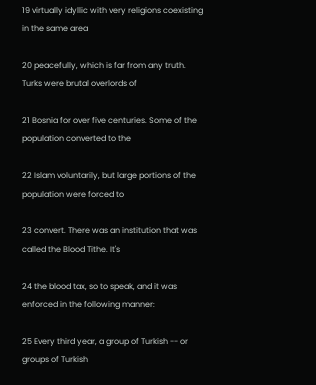19 virtually idyllic with very religions coexisting in the same area

20 peacefully, which is far from any truth. Turks were brutal overlords of

21 Bosnia for over five centuries. Some of the population converted to the

22 Islam voluntarily, but large portions of the population were forced to

23 convert. There was an institution that was called the Blood Tithe. It's

24 the blood tax, so to speak, and it was enforced in the following manner:

25 Every third year, a group of Turkish -- or groups of Turkish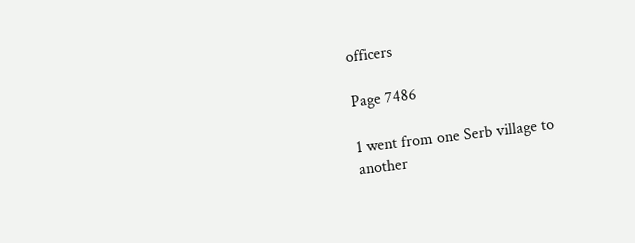officers

Page 7486

1 went from one Serb village to another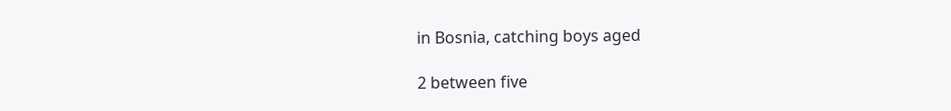in Bosnia, catching boys aged

2 between five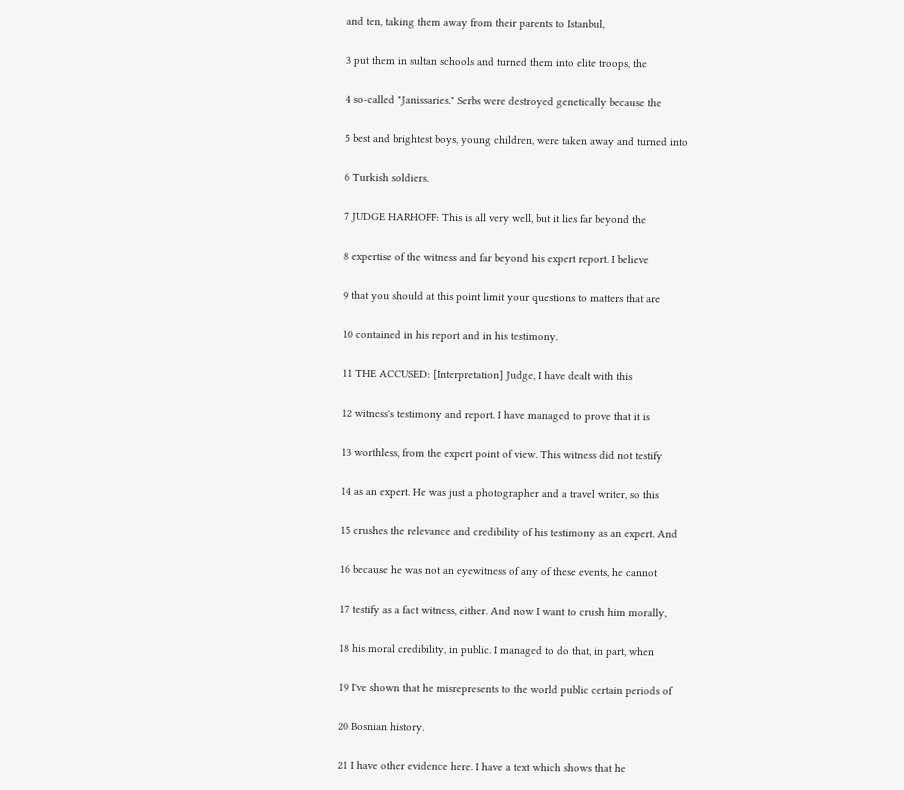and ten, taking them away from their parents to Istanbul,

3 put them in sultan schools and turned them into elite troops, the

4 so-called "Janissaries." Serbs were destroyed genetically because the

5 best and brightest boys, young children, were taken away and turned into

6 Turkish soldiers.

7 JUDGE HARHOFF: This is all very well, but it lies far beyond the

8 expertise of the witness and far beyond his expert report. I believe

9 that you should at this point limit your questions to matters that are

10 contained in his report and in his testimony.

11 THE ACCUSED: [Interpretation] Judge, I have dealt with this

12 witness's testimony and report. I have managed to prove that it is

13 worthless, from the expert point of view. This witness did not testify

14 as an expert. He was just a photographer and a travel writer, so this

15 crushes the relevance and credibility of his testimony as an expert. And

16 because he was not an eyewitness of any of these events, he cannot

17 testify as a fact witness, either. And now I want to crush him morally,

18 his moral credibility, in public. I managed to do that, in part, when

19 I've shown that he misrepresents to the world public certain periods of

20 Bosnian history.

21 I have other evidence here. I have a text which shows that he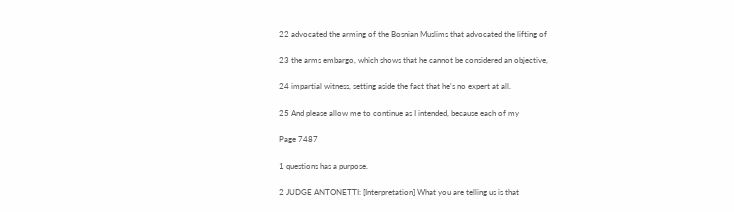22 advocated the arming of the Bosnian Muslims that advocated the lifting of

23 the arms embargo, which shows that he cannot be considered an objective,

24 impartial witness, setting aside the fact that he's no expert at all.

25 And please allow me to continue as I intended, because each of my

Page 7487

1 questions has a purpose.

2 JUDGE ANTONETTI: [Interpretation] What you are telling us is that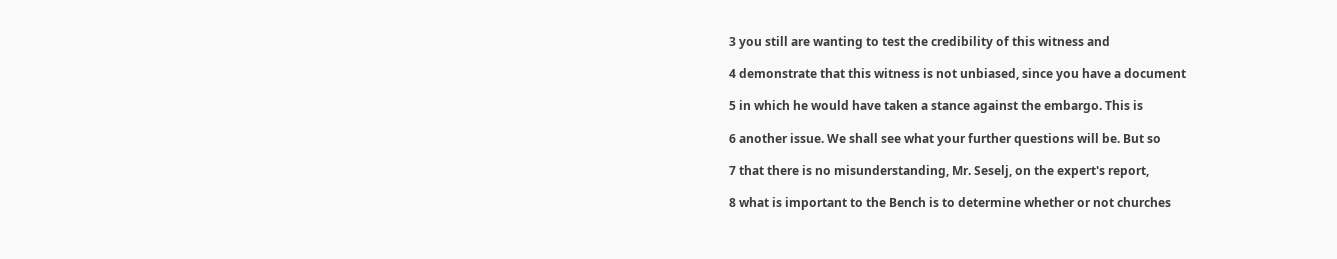3 you still are wanting to test the credibility of this witness and

4 demonstrate that this witness is not unbiased, since you have a document

5 in which he would have taken a stance against the embargo. This is

6 another issue. We shall see what your further questions will be. But so

7 that there is no misunderstanding, Mr. Seselj, on the expert's report,

8 what is important to the Bench is to determine whether or not churches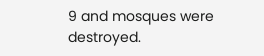9 and mosques were destroyed.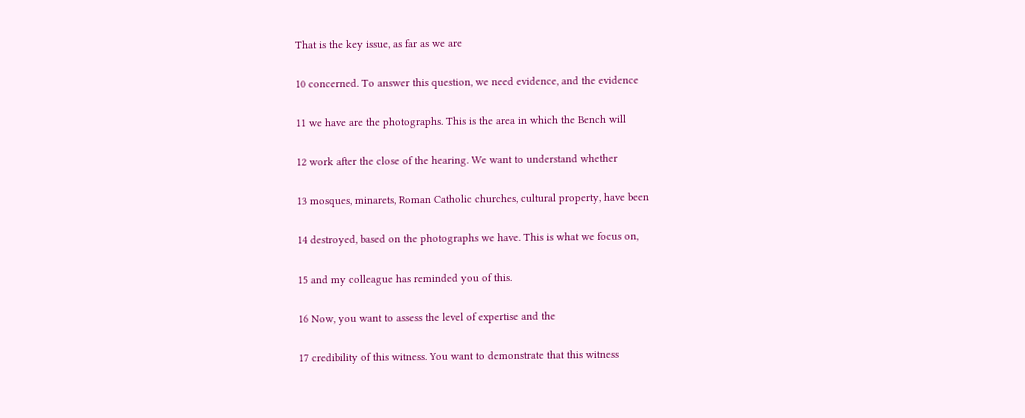That is the key issue, as far as we are

10 concerned. To answer this question, we need evidence, and the evidence

11 we have are the photographs. This is the area in which the Bench will

12 work after the close of the hearing. We want to understand whether

13 mosques, minarets, Roman Catholic churches, cultural property, have been

14 destroyed, based on the photographs we have. This is what we focus on,

15 and my colleague has reminded you of this.

16 Now, you want to assess the level of expertise and the

17 credibility of this witness. You want to demonstrate that this witness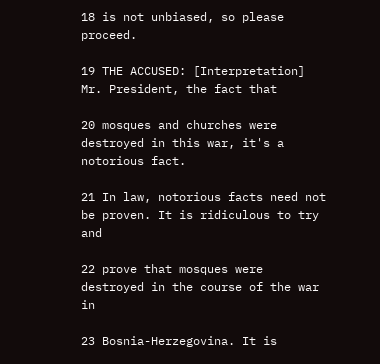18 is not unbiased, so please proceed.

19 THE ACCUSED: [Interpretation] Mr. President, the fact that

20 mosques and churches were destroyed in this war, it's a notorious fact.

21 In law, notorious facts need not be proven. It is ridiculous to try and

22 prove that mosques were destroyed in the course of the war in

23 Bosnia-Herzegovina. It is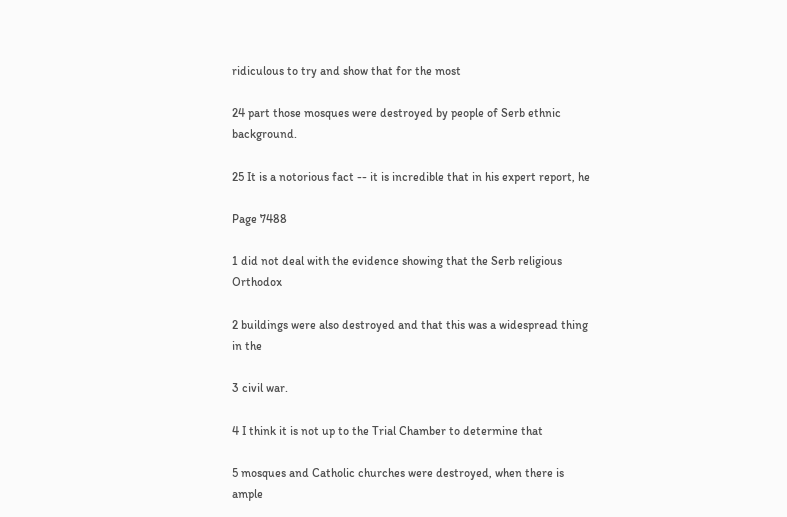ridiculous to try and show that for the most

24 part those mosques were destroyed by people of Serb ethnic background.

25 It is a notorious fact -- it is incredible that in his expert report, he

Page 7488

1 did not deal with the evidence showing that the Serb religious Orthodox

2 buildings were also destroyed and that this was a widespread thing in the

3 civil war.

4 I think it is not up to the Trial Chamber to determine that

5 mosques and Catholic churches were destroyed, when there is ample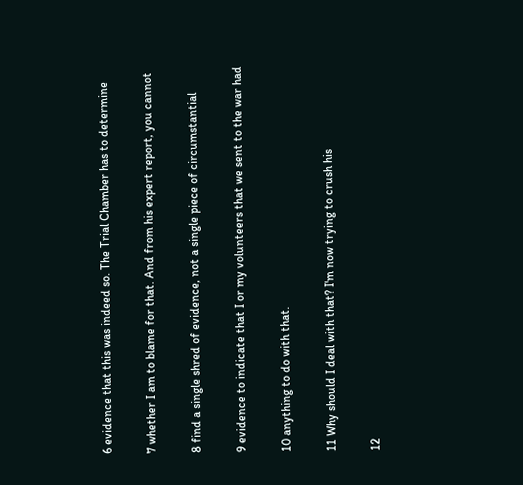6 evidence that this was indeed so. The Trial Chamber has to determine

7 whether I am to blame for that. And from his expert report, you cannot

8 find a single shred of evidence, not a single piece of circumstantial

9 evidence to indicate that I or my volunteers that we sent to the war had

10 anything to do with that.

11 Why should I deal with that? I'm now trying to crush his

12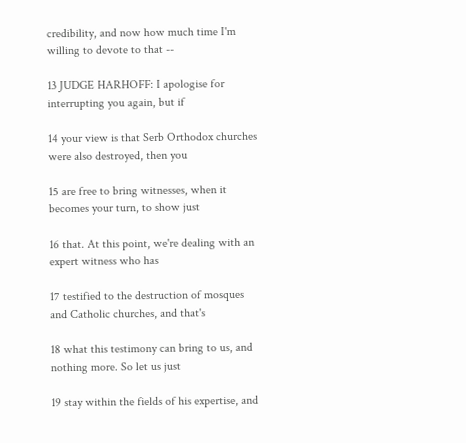credibility, and now how much time I'm willing to devote to that --

13 JUDGE HARHOFF: I apologise for interrupting you again, but if

14 your view is that Serb Orthodox churches were also destroyed, then you

15 are free to bring witnesses, when it becomes your turn, to show just

16 that. At this point, we're dealing with an expert witness who has

17 testified to the destruction of mosques and Catholic churches, and that's

18 what this testimony can bring to us, and nothing more. So let us just

19 stay within the fields of his expertise, and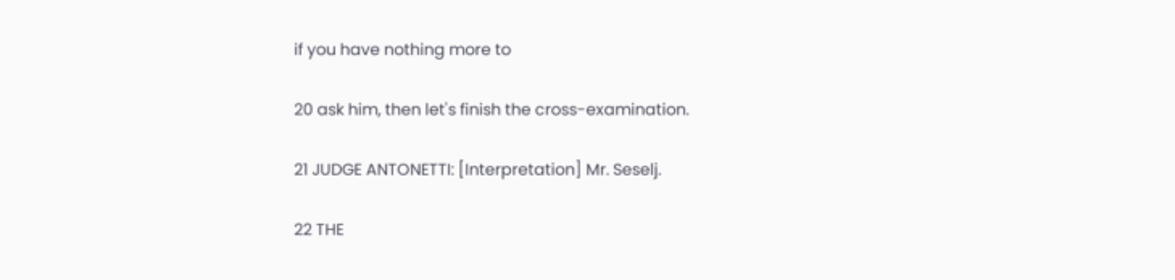if you have nothing more to

20 ask him, then let's finish the cross-examination.

21 JUDGE ANTONETTI: [Interpretation] Mr. Seselj.

22 THE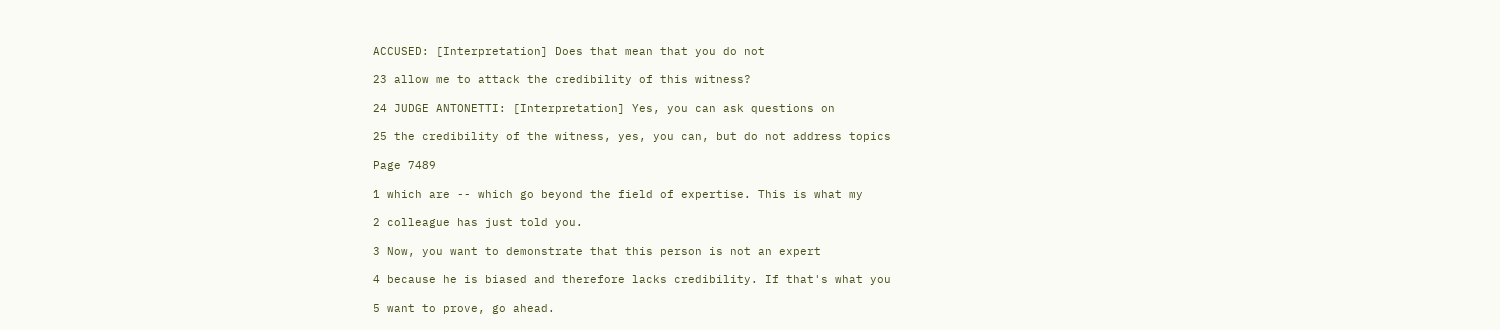ACCUSED: [Interpretation] Does that mean that you do not

23 allow me to attack the credibility of this witness?

24 JUDGE ANTONETTI: [Interpretation] Yes, you can ask questions on

25 the credibility of the witness, yes, you can, but do not address topics

Page 7489

1 which are -- which go beyond the field of expertise. This is what my

2 colleague has just told you.

3 Now, you want to demonstrate that this person is not an expert

4 because he is biased and therefore lacks credibility. If that's what you

5 want to prove, go ahead.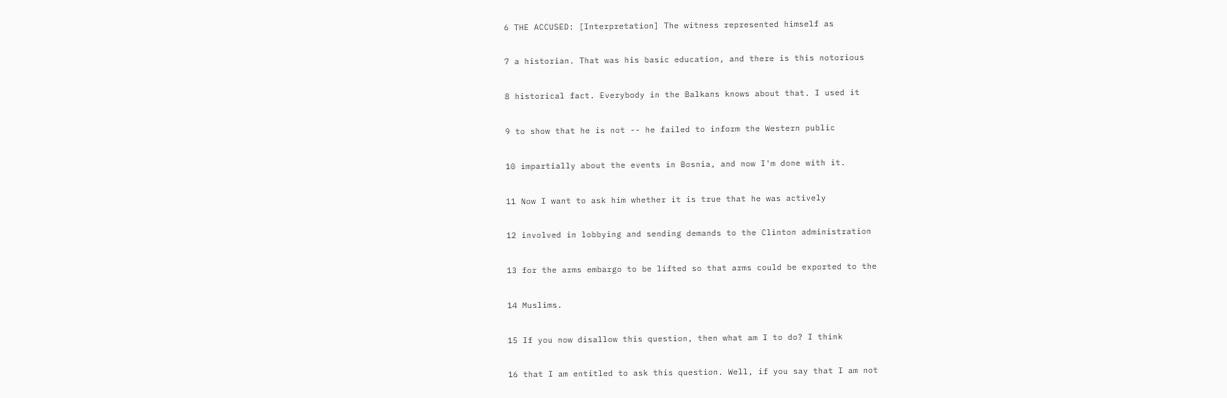6 THE ACCUSED: [Interpretation] The witness represented himself as

7 a historian. That was his basic education, and there is this notorious

8 historical fact. Everybody in the Balkans knows about that. I used it

9 to show that he is not -- he failed to inform the Western public

10 impartially about the events in Bosnia, and now I'm done with it.

11 Now I want to ask him whether it is true that he was actively

12 involved in lobbying and sending demands to the Clinton administration

13 for the arms embargo to be lifted so that arms could be exported to the

14 Muslims.

15 If you now disallow this question, then what am I to do? I think

16 that I am entitled to ask this question. Well, if you say that I am not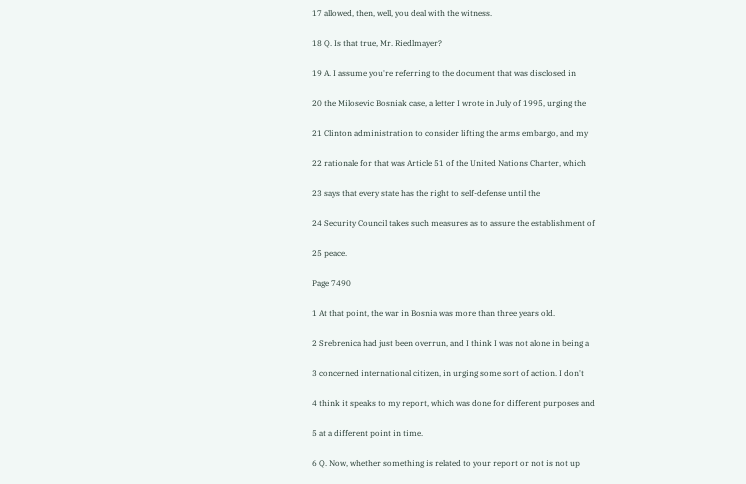17 allowed, then, well, you deal with the witness.

18 Q. Is that true, Mr. Riedlmayer?

19 A. I assume you're referring to the document that was disclosed in

20 the Milosevic Bosniak case, a letter I wrote in July of 1995, urging the

21 Clinton administration to consider lifting the arms embargo, and my

22 rationale for that was Article 51 of the United Nations Charter, which

23 says that every state has the right to self-defense until the

24 Security Council takes such measures as to assure the establishment of

25 peace.

Page 7490

1 At that point, the war in Bosnia was more than three years old.

2 Srebrenica had just been overrun, and I think I was not alone in being a

3 concerned international citizen, in urging some sort of action. I don't

4 think it speaks to my report, which was done for different purposes and

5 at a different point in time.

6 Q. Now, whether something is related to your report or not is not up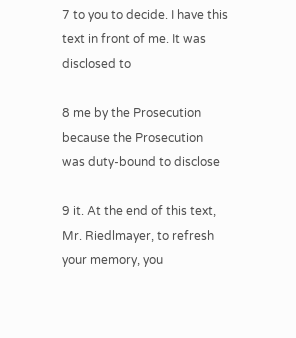7 to you to decide. I have this text in front of me. It was disclosed to

8 me by the Prosecution because the Prosecution was duty-bound to disclose

9 it. At the end of this text, Mr. Riedlmayer, to refresh your memory, you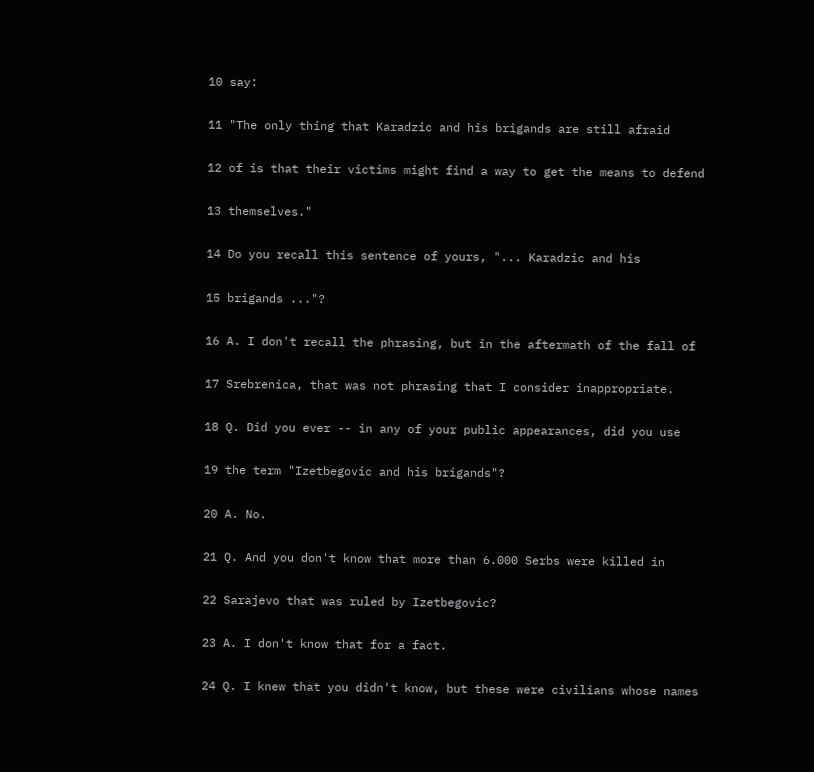10 say:

11 "The only thing that Karadzic and his brigands are still afraid

12 of is that their victims might find a way to get the means to defend

13 themselves."

14 Do you recall this sentence of yours, "... Karadzic and his

15 brigands ..."?

16 A. I don't recall the phrasing, but in the aftermath of the fall of

17 Srebrenica, that was not phrasing that I consider inappropriate.

18 Q. Did you ever -- in any of your public appearances, did you use

19 the term "Izetbegovic and his brigands"?

20 A. No.

21 Q. And you don't know that more than 6.000 Serbs were killed in

22 Sarajevo that was ruled by Izetbegovic?

23 A. I don't know that for a fact.

24 Q. I knew that you didn't know, but these were civilians whose names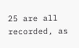25 are all recorded, as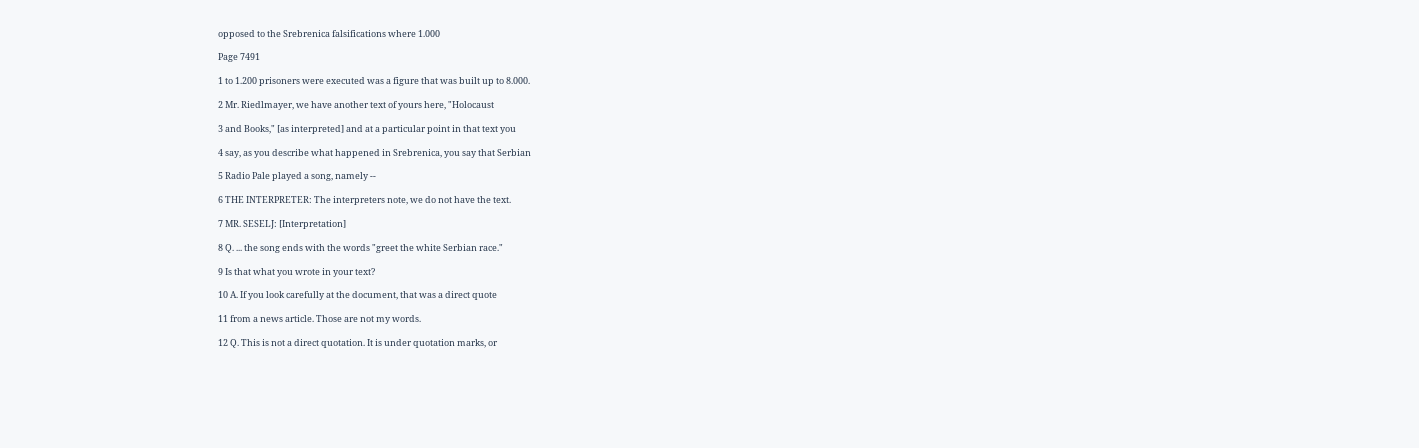opposed to the Srebrenica falsifications where 1.000

Page 7491

1 to 1.200 prisoners were executed was a figure that was built up to 8.000.

2 Mr. Riedlmayer, we have another text of yours here, "Holocaust

3 and Books," [as interpreted] and at a particular point in that text you

4 say, as you describe what happened in Srebrenica, you say that Serbian

5 Radio Pale played a song, namely --

6 THE INTERPRETER: The interpreters note, we do not have the text.

7 MR. SESELJ: [Interpretation]

8 Q. ... the song ends with the words "greet the white Serbian race."

9 Is that what you wrote in your text?

10 A. If you look carefully at the document, that was a direct quote

11 from a news article. Those are not my words.

12 Q. This is not a direct quotation. It is under quotation marks, or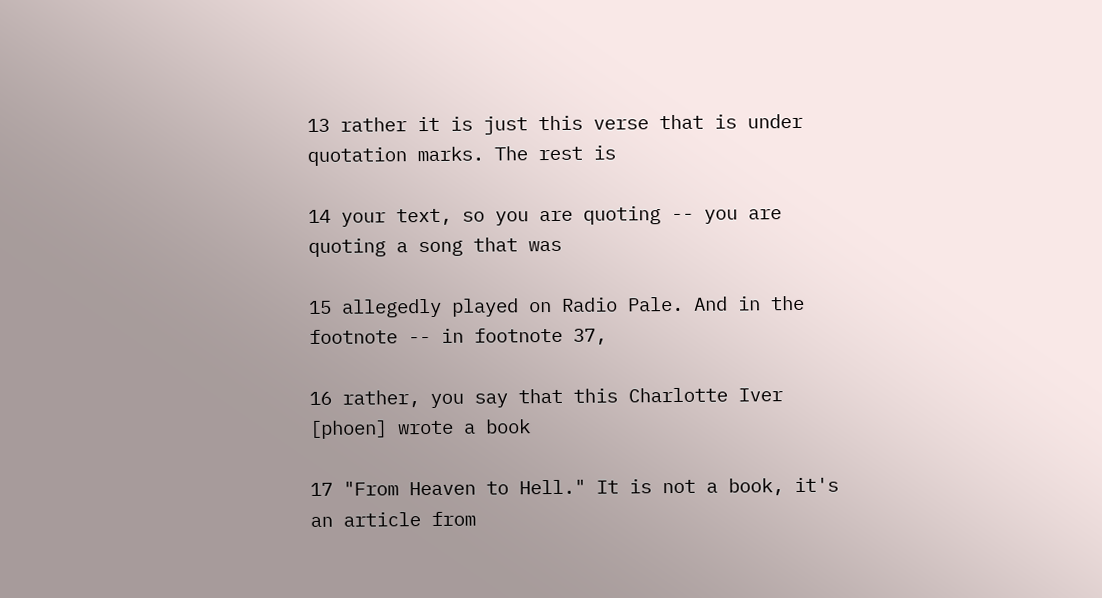13 rather it is just this verse that is under quotation marks. The rest is

14 your text, so you are quoting -- you are quoting a song that was

15 allegedly played on Radio Pale. And in the footnote -- in footnote 37,

16 rather, you say that this Charlotte Iver [phoen] wrote a book

17 "From Heaven to Hell." It is not a book, it's an article from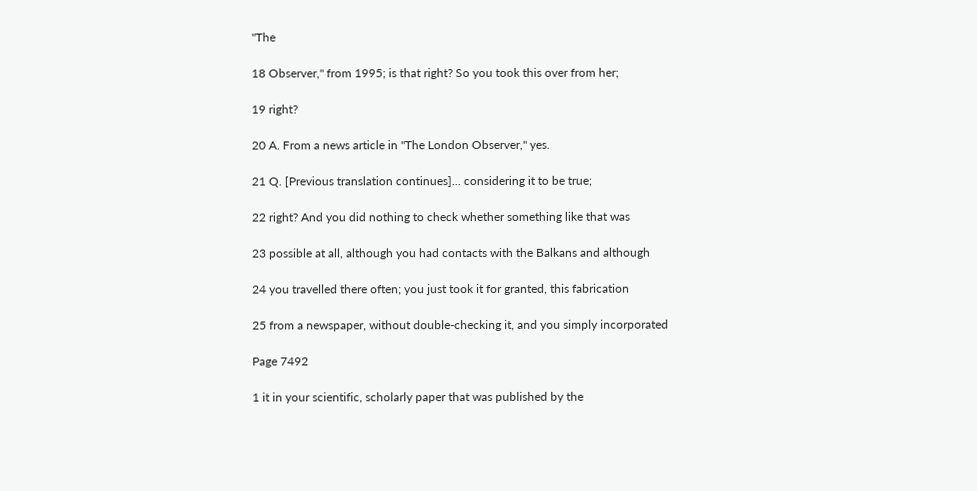"The

18 Observer," from 1995; is that right? So you took this over from her;

19 right?

20 A. From a news article in "The London Observer," yes.

21 Q. [Previous translation continues]... considering it to be true;

22 right? And you did nothing to check whether something like that was

23 possible at all, although you had contacts with the Balkans and although

24 you travelled there often; you just took it for granted, this fabrication

25 from a newspaper, without double-checking it, and you simply incorporated

Page 7492

1 it in your scientific, scholarly paper that was published by the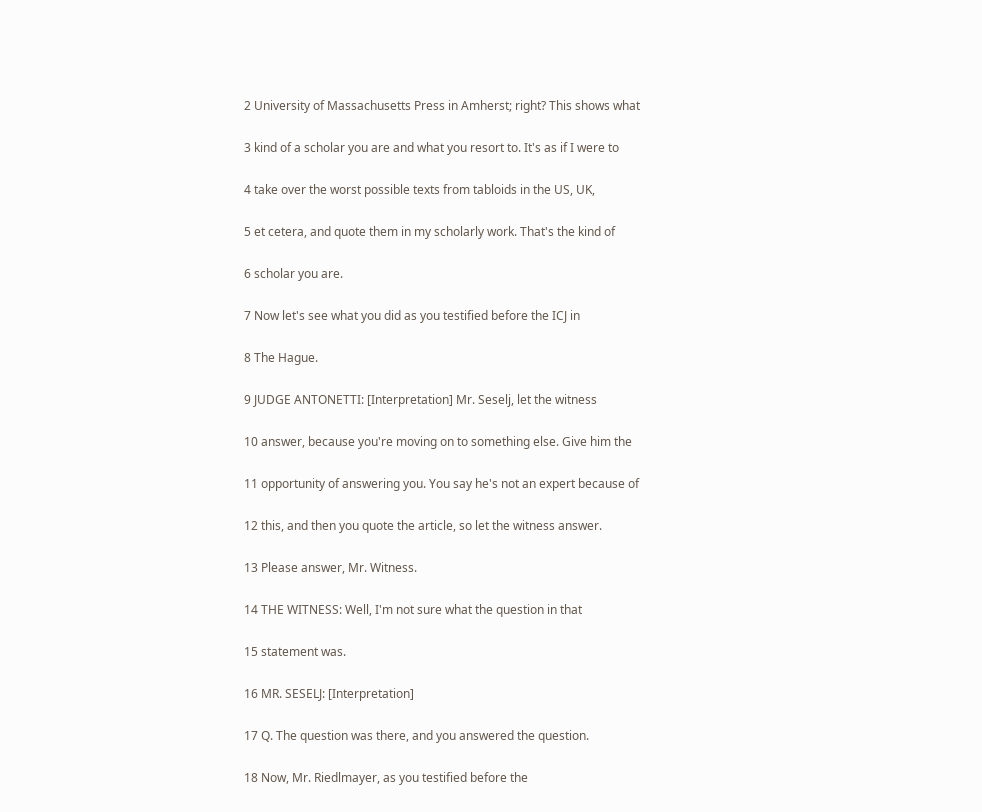2 University of Massachusetts Press in Amherst; right? This shows what

3 kind of a scholar you are and what you resort to. It's as if I were to

4 take over the worst possible texts from tabloids in the US, UK,

5 et cetera, and quote them in my scholarly work. That's the kind of

6 scholar you are.

7 Now let's see what you did as you testified before the ICJ in

8 The Hague.

9 JUDGE ANTONETTI: [Interpretation] Mr. Seselj, let the witness

10 answer, because you're moving on to something else. Give him the

11 opportunity of answering you. You say he's not an expert because of

12 this, and then you quote the article, so let the witness answer.

13 Please answer, Mr. Witness.

14 THE WITNESS: Well, I'm not sure what the question in that

15 statement was.

16 MR. SESELJ: [Interpretation]

17 Q. The question was there, and you answered the question.

18 Now, Mr. Riedlmayer, as you testified before the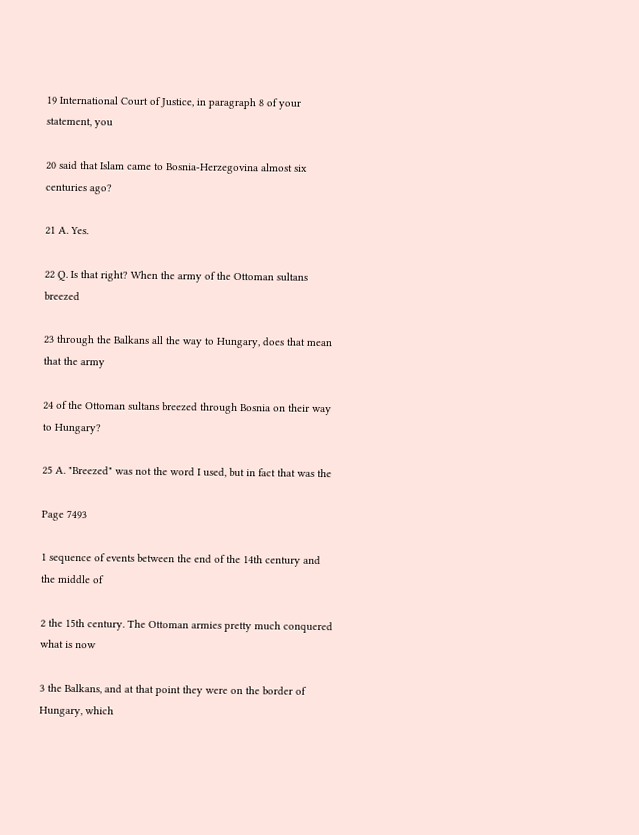19 International Court of Justice, in paragraph 8 of your statement, you

20 said that Islam came to Bosnia-Herzegovina almost six centuries ago?

21 A. Yes.

22 Q. Is that right? When the army of the Ottoman sultans breezed

23 through the Balkans all the way to Hungary, does that mean that the army

24 of the Ottoman sultans breezed through Bosnia on their way to Hungary?

25 A. "Breezed" was not the word I used, but in fact that was the

Page 7493

1 sequence of events between the end of the 14th century and the middle of

2 the 15th century. The Ottoman armies pretty much conquered what is now

3 the Balkans, and at that point they were on the border of Hungary, which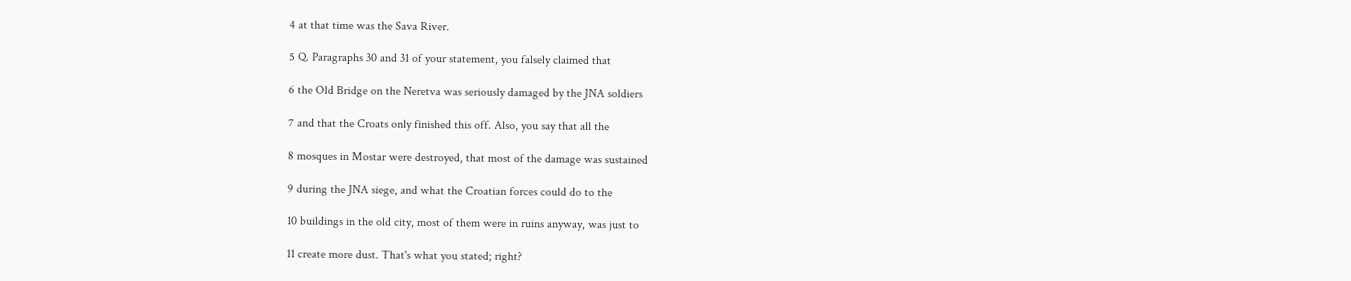4 at that time was the Sava River.

5 Q. Paragraphs 30 and 31 of your statement, you falsely claimed that

6 the Old Bridge on the Neretva was seriously damaged by the JNA soldiers

7 and that the Croats only finished this off. Also, you say that all the

8 mosques in Mostar were destroyed, that most of the damage was sustained

9 during the JNA siege, and what the Croatian forces could do to the

10 buildings in the old city, most of them were in ruins anyway, was just to

11 create more dust. That's what you stated; right?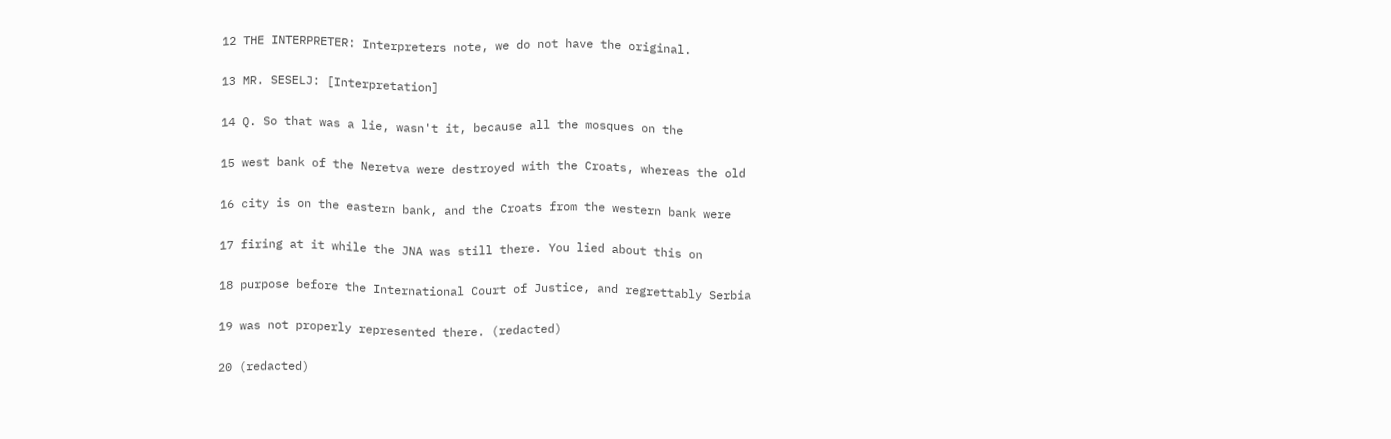12 THE INTERPRETER: Interpreters note, we do not have the original.

13 MR. SESELJ: [Interpretation]

14 Q. So that was a lie, wasn't it, because all the mosques on the

15 west bank of the Neretva were destroyed with the Croats, whereas the old

16 city is on the eastern bank, and the Croats from the western bank were

17 firing at it while the JNA was still there. You lied about this on

18 purpose before the International Court of Justice, and regrettably Serbia

19 was not properly represented there. (redacted)

20 (redacted)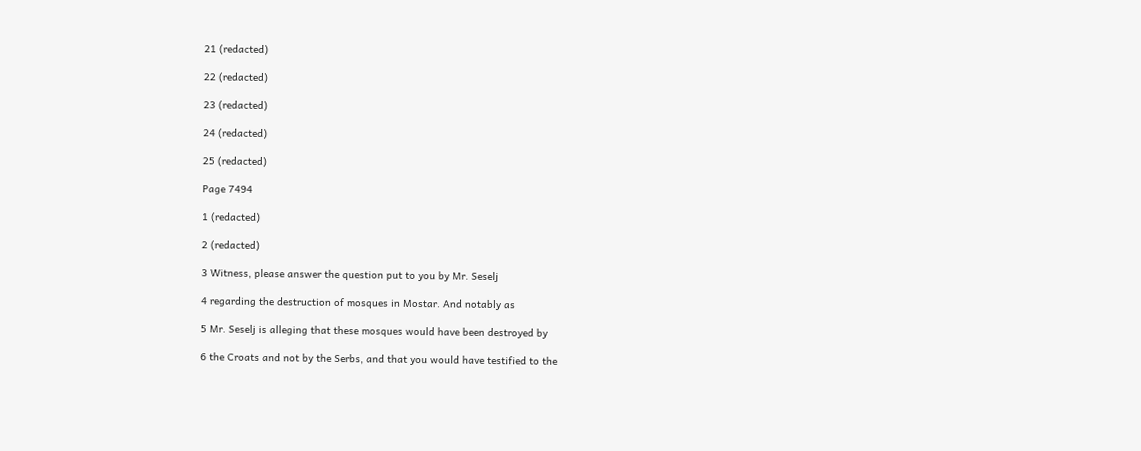21 (redacted)

22 (redacted)

23 (redacted)

24 (redacted)

25 (redacted)

Page 7494

1 (redacted)

2 (redacted)

3 Witness, please answer the question put to you by Mr. Seselj

4 regarding the destruction of mosques in Mostar. And notably as

5 Mr. Seselj is alleging that these mosques would have been destroyed by

6 the Croats and not by the Serbs, and that you would have testified to the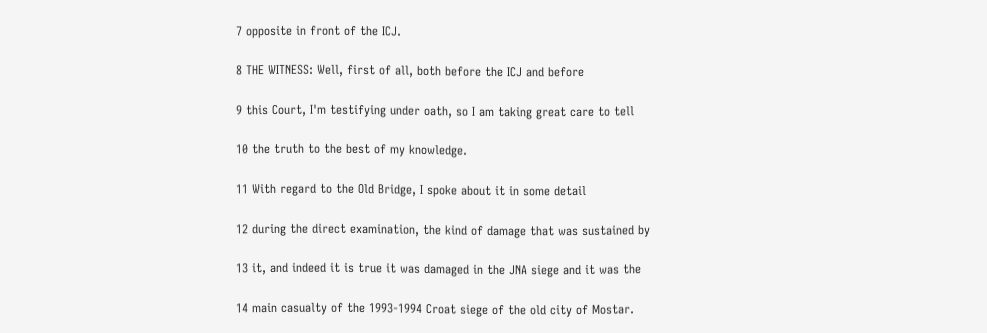7 opposite in front of the ICJ.

8 THE WITNESS: Well, first of all, both before the ICJ and before

9 this Court, I'm testifying under oath, so I am taking great care to tell

10 the truth to the best of my knowledge.

11 With regard to the Old Bridge, I spoke about it in some detail

12 during the direct examination, the kind of damage that was sustained by

13 it, and indeed it is true it was damaged in the JNA siege and it was the

14 main casualty of the 1993-1994 Croat siege of the old city of Mostar.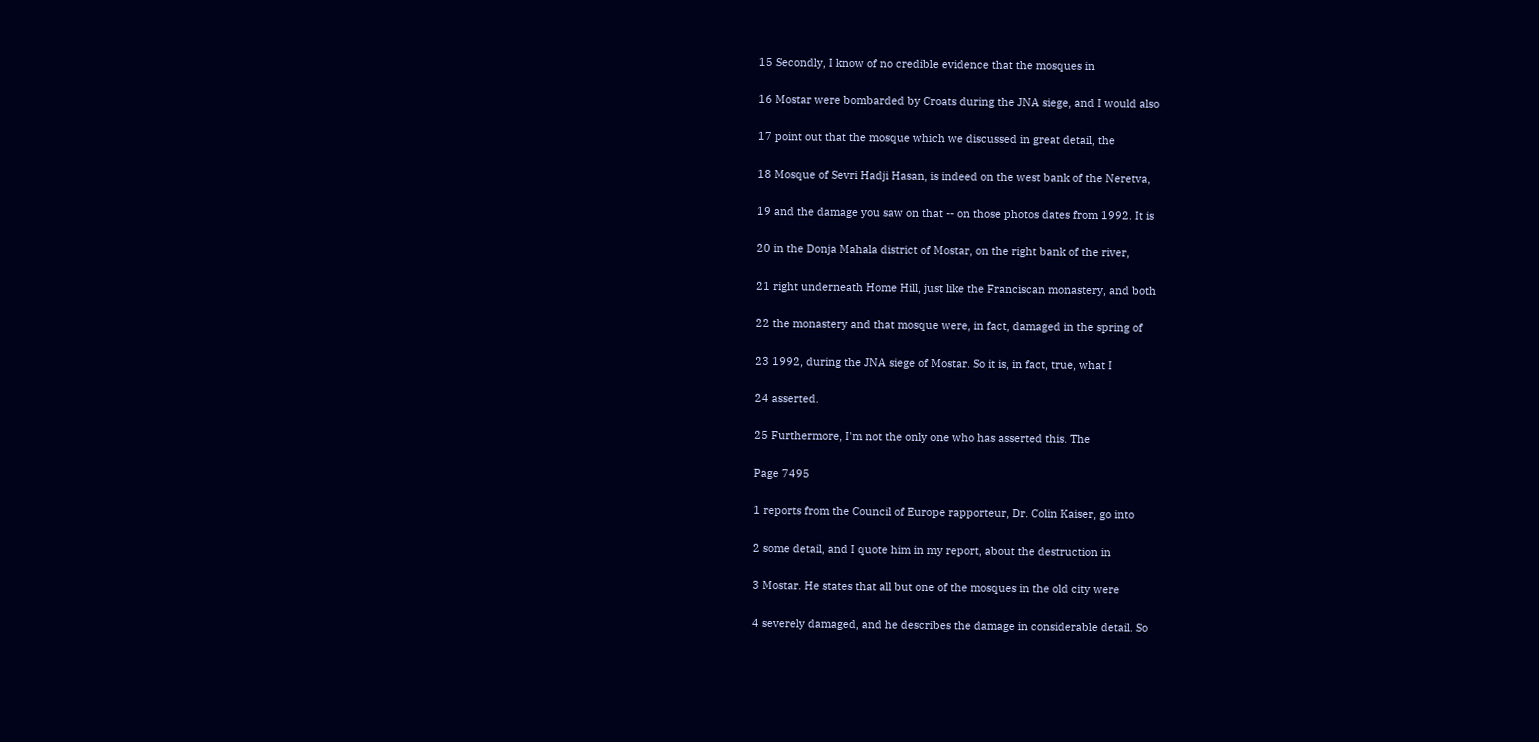15 Secondly, I know of no credible evidence that the mosques in

16 Mostar were bombarded by Croats during the JNA siege, and I would also

17 point out that the mosque which we discussed in great detail, the

18 Mosque of Sevri Hadji Hasan, is indeed on the west bank of the Neretva,

19 and the damage you saw on that -- on those photos dates from 1992. It is

20 in the Donja Mahala district of Mostar, on the right bank of the river,

21 right underneath Home Hill, just like the Franciscan monastery, and both

22 the monastery and that mosque were, in fact, damaged in the spring of

23 1992, during the JNA siege of Mostar. So it is, in fact, true, what I

24 asserted.

25 Furthermore, I'm not the only one who has asserted this. The

Page 7495

1 reports from the Council of Europe rapporteur, Dr. Colin Kaiser, go into

2 some detail, and I quote him in my report, about the destruction in

3 Mostar. He states that all but one of the mosques in the old city were

4 severely damaged, and he describes the damage in considerable detail. So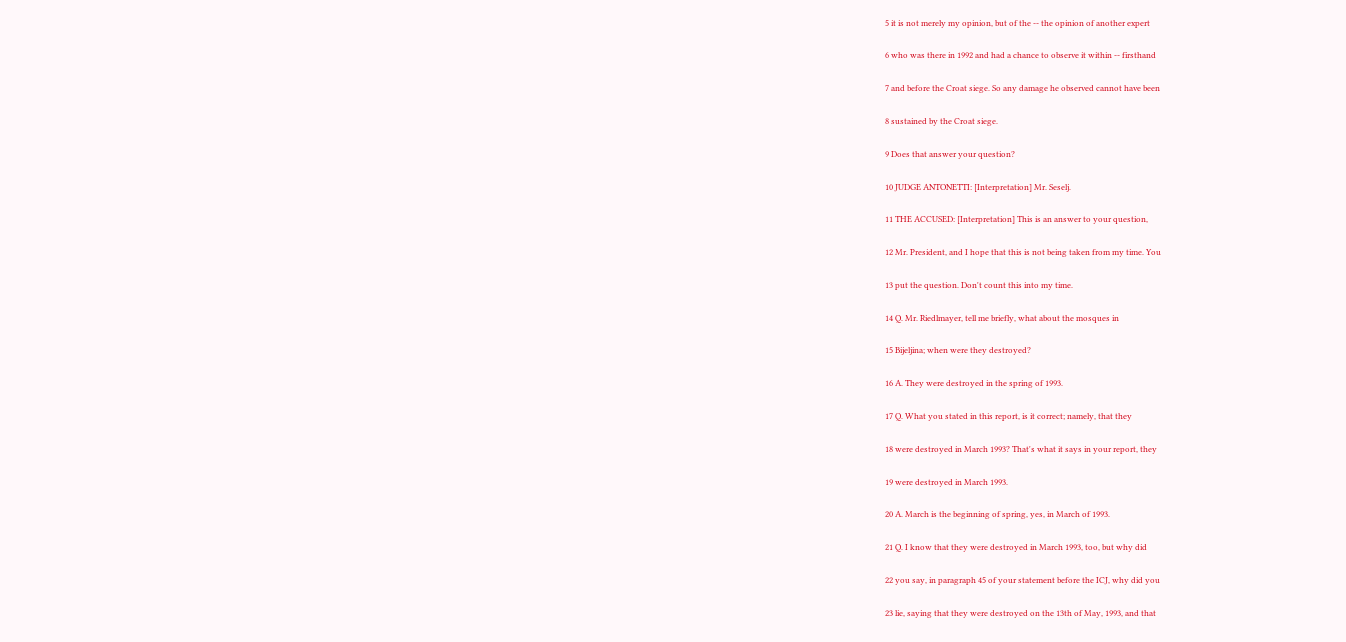5 it is not merely my opinion, but of the -- the opinion of another expert

6 who was there in 1992 and had a chance to observe it within -- firsthand

7 and before the Croat siege. So any damage he observed cannot have been

8 sustained by the Croat siege.

9 Does that answer your question?

10 JUDGE ANTONETTI: [Interpretation] Mr. Seselj.

11 THE ACCUSED: [Interpretation] This is an answer to your question,

12 Mr. President, and I hope that this is not being taken from my time. You

13 put the question. Don't count this into my time.

14 Q. Mr. Riedlmayer, tell me briefly, what about the mosques in

15 Bijeljina; when were they destroyed?

16 A. They were destroyed in the spring of 1993.

17 Q. What you stated in this report, is it correct; namely, that they

18 were destroyed in March 1993? That's what it says in your report, they

19 were destroyed in March 1993.

20 A. March is the beginning of spring, yes, in March of 1993.

21 Q. I know that they were destroyed in March 1993, too, but why did

22 you say, in paragraph 45 of your statement before the ICJ, why did you

23 lie, saying that they were destroyed on the 13th of May, 1993, and that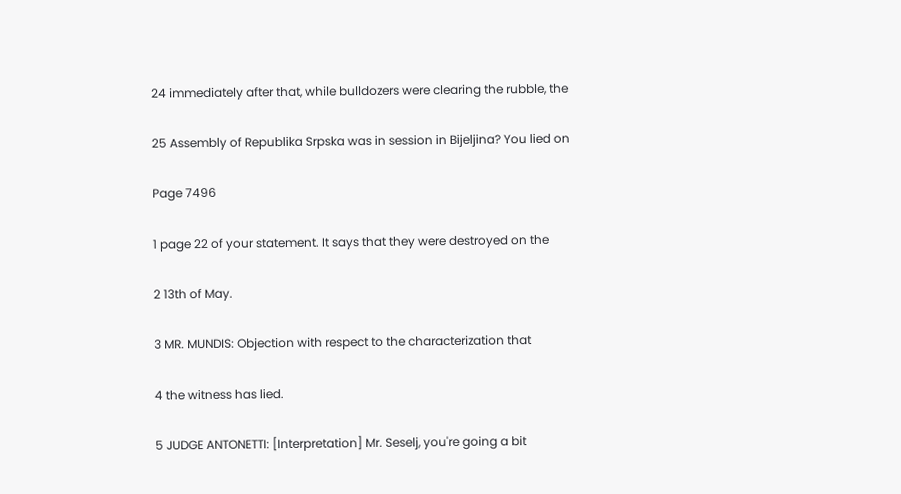24 immediately after that, while bulldozers were clearing the rubble, the

25 Assembly of Republika Srpska was in session in Bijeljina? You lied on

Page 7496

1 page 22 of your statement. It says that they were destroyed on the

2 13th of May.

3 MR. MUNDIS: Objection with respect to the characterization that

4 the witness has lied.

5 JUDGE ANTONETTI: [Interpretation] Mr. Seselj, you're going a bit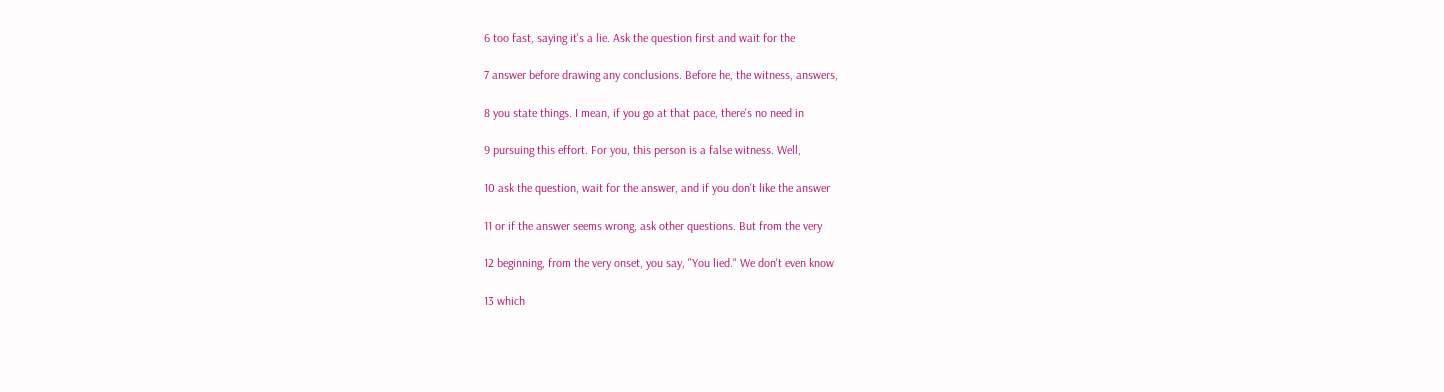6 too fast, saying it's a lie. Ask the question first and wait for the

7 answer before drawing any conclusions. Before he, the witness, answers,

8 you state things. I mean, if you go at that pace, there's no need in

9 pursuing this effort. For you, this person is a false witness. Well,

10 ask the question, wait for the answer, and if you don't like the answer

11 or if the answer seems wrong, ask other questions. But from the very

12 beginning, from the very onset, you say, "You lied." We don't even know

13 which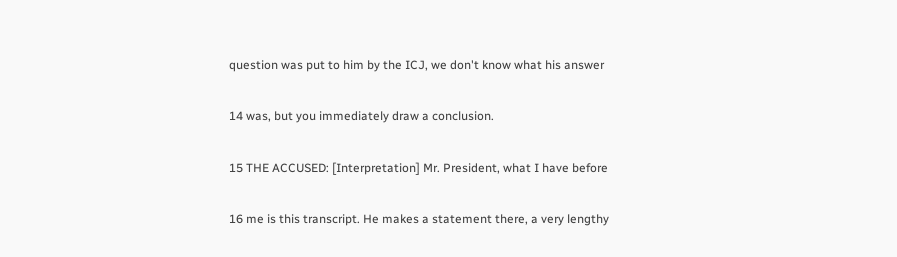question was put to him by the ICJ, we don't know what his answer

14 was, but you immediately draw a conclusion.

15 THE ACCUSED: [Interpretation] Mr. President, what I have before

16 me is this transcript. He makes a statement there, a very lengthy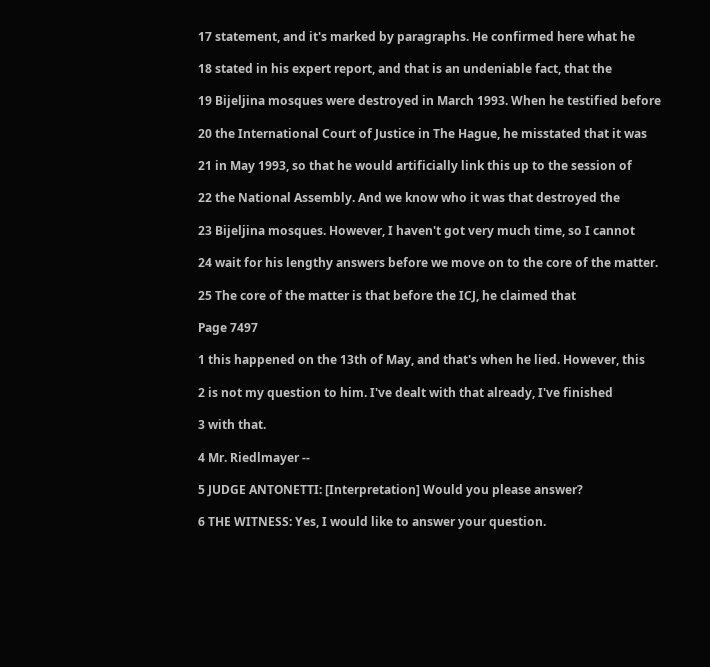17 statement, and it's marked by paragraphs. He confirmed here what he

18 stated in his expert report, and that is an undeniable fact, that the

19 Bijeljina mosques were destroyed in March 1993. When he testified before

20 the International Court of Justice in The Hague, he misstated that it was

21 in May 1993, so that he would artificially link this up to the session of

22 the National Assembly. And we know who it was that destroyed the

23 Bijeljina mosques. However, I haven't got very much time, so I cannot

24 wait for his lengthy answers before we move on to the core of the matter.

25 The core of the matter is that before the ICJ, he claimed that

Page 7497

1 this happened on the 13th of May, and that's when he lied. However, this

2 is not my question to him. I've dealt with that already, I've finished

3 with that.

4 Mr. Riedlmayer --

5 JUDGE ANTONETTI: [Interpretation] Would you please answer?

6 THE WITNESS: Yes, I would like to answer your question.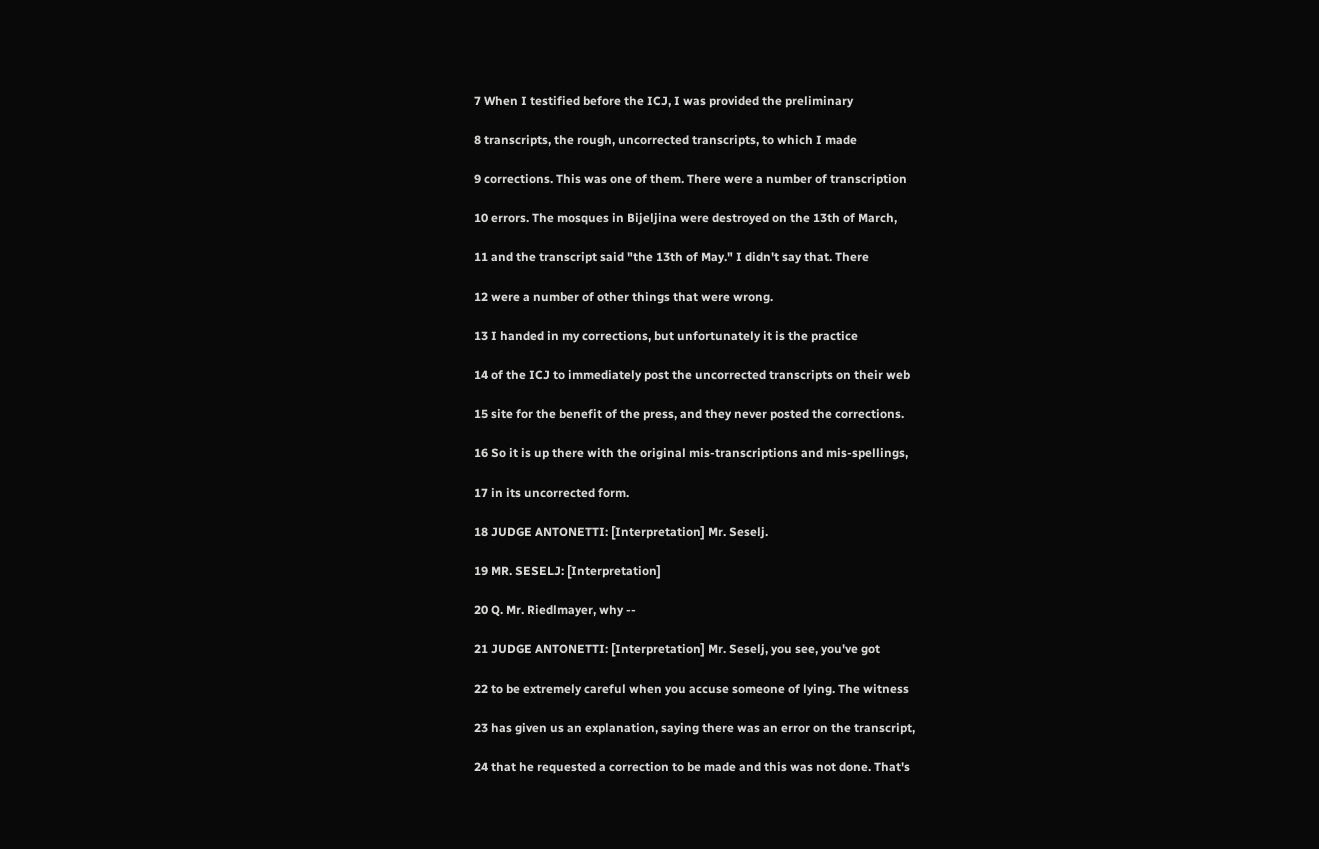7 When I testified before the ICJ, I was provided the preliminary

8 transcripts, the rough, uncorrected transcripts, to which I made

9 corrections. This was one of them. There were a number of transcription

10 errors. The mosques in Bijeljina were destroyed on the 13th of March,

11 and the transcript said "the 13th of May." I didn't say that. There

12 were a number of other things that were wrong.

13 I handed in my corrections, but unfortunately it is the practice

14 of the ICJ to immediately post the uncorrected transcripts on their web

15 site for the benefit of the press, and they never posted the corrections.

16 So it is up there with the original mis-transcriptions and mis-spellings,

17 in its uncorrected form.

18 JUDGE ANTONETTI: [Interpretation] Mr. Seselj.

19 MR. SESELJ: [Interpretation]

20 Q. Mr. Riedlmayer, why --

21 JUDGE ANTONETTI: [Interpretation] Mr. Seselj, you see, you've got

22 to be extremely careful when you accuse someone of lying. The witness

23 has given us an explanation, saying there was an error on the transcript,

24 that he requested a correction to be made and this was not done. That's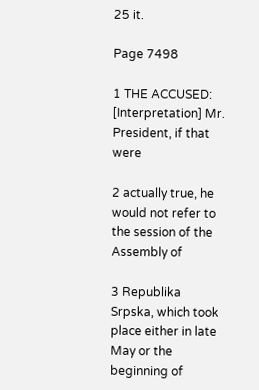25 it.

Page 7498

1 THE ACCUSED: [Interpretation] Mr. President, if that were

2 actually true, he would not refer to the session of the Assembly of

3 Republika Srpska, which took place either in late May or the beginning of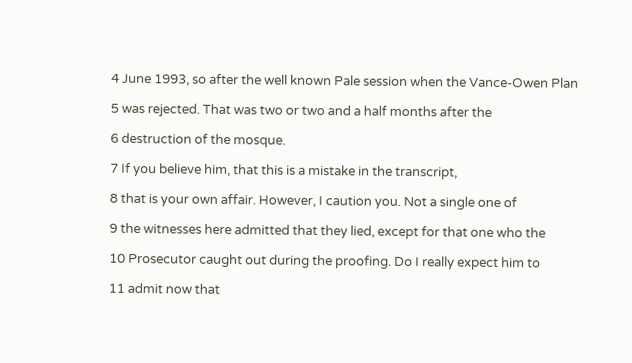4 June 1993, so after the well known Pale session when the Vance-Owen Plan

5 was rejected. That was two or two and a half months after the

6 destruction of the mosque.

7 If you believe him, that this is a mistake in the transcript,

8 that is your own affair. However, I caution you. Not a single one of

9 the witnesses here admitted that they lied, except for that one who the

10 Prosecutor caught out during the proofing. Do I really expect him to

11 admit now that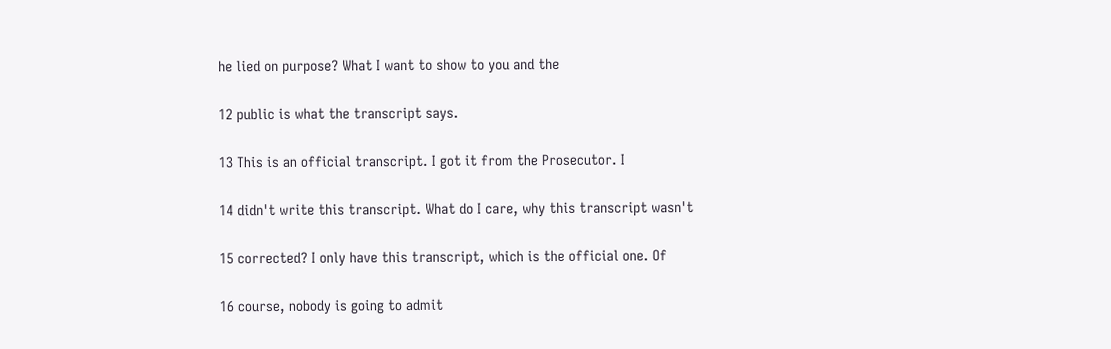he lied on purpose? What I want to show to you and the

12 public is what the transcript says.

13 This is an official transcript. I got it from the Prosecutor. I

14 didn't write this transcript. What do I care, why this transcript wasn't

15 corrected? I only have this transcript, which is the official one. Of

16 course, nobody is going to admit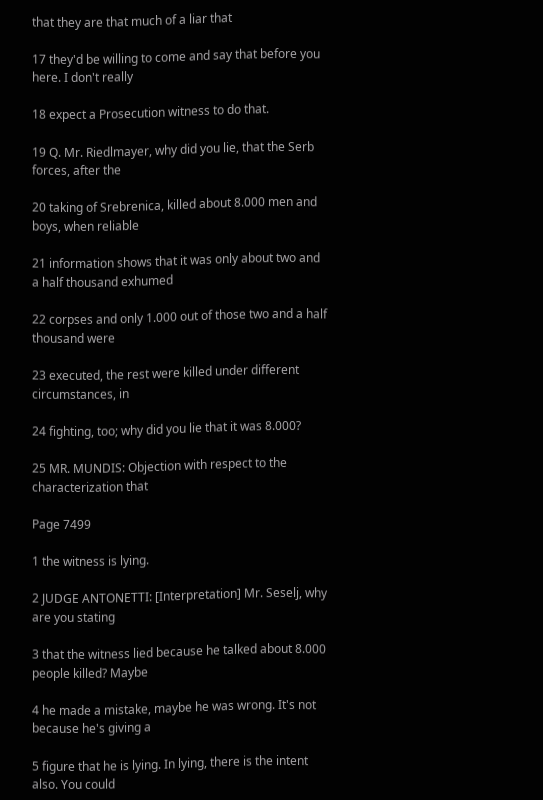that they are that much of a liar that

17 they'd be willing to come and say that before you here. I don't really

18 expect a Prosecution witness to do that.

19 Q. Mr. Riedlmayer, why did you lie, that the Serb forces, after the

20 taking of Srebrenica, killed about 8.000 men and boys, when reliable

21 information shows that it was only about two and a half thousand exhumed

22 corpses and only 1.000 out of those two and a half thousand were

23 executed, the rest were killed under different circumstances, in

24 fighting, too; why did you lie that it was 8.000?

25 MR. MUNDIS: Objection with respect to the characterization that

Page 7499

1 the witness is lying.

2 JUDGE ANTONETTI: [Interpretation] Mr. Seselj, why are you stating

3 that the witness lied because he talked about 8.000 people killed? Maybe

4 he made a mistake, maybe he was wrong. It's not because he's giving a

5 figure that he is lying. In lying, there is the intent also. You could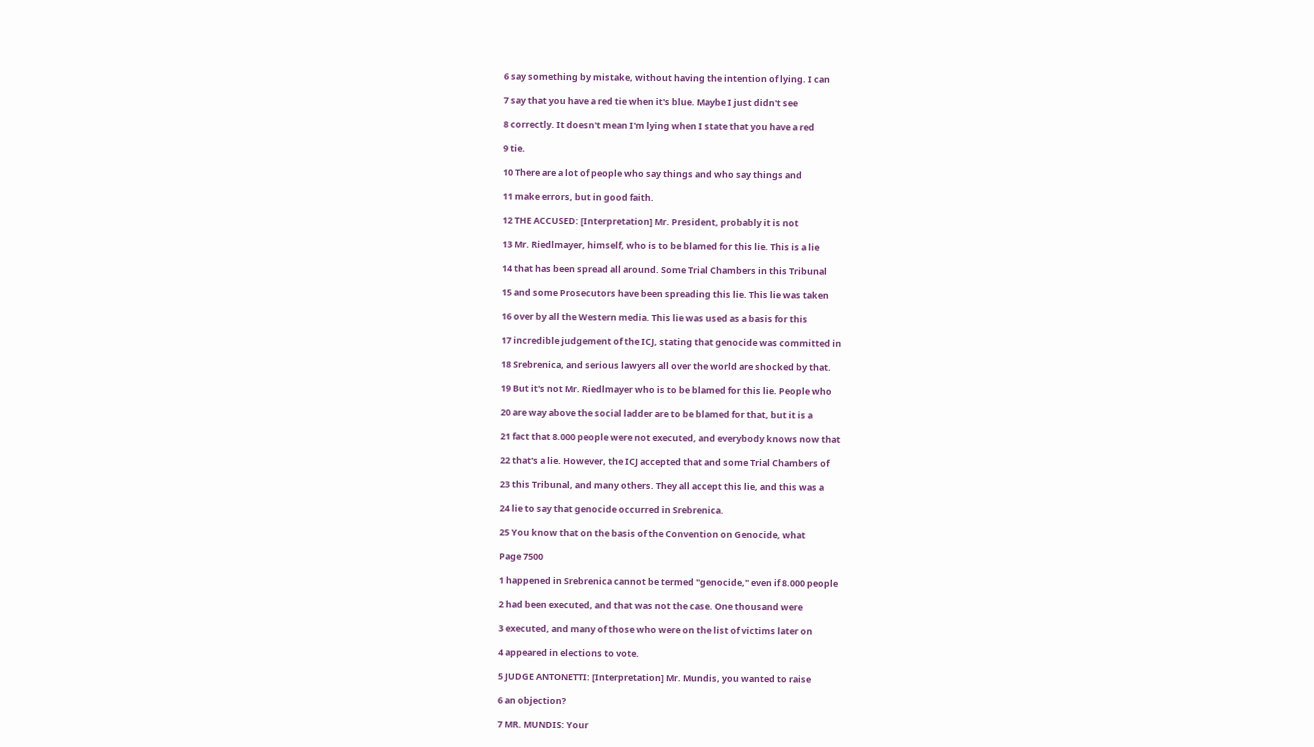6 say something by mistake, without having the intention of lying. I can

7 say that you have a red tie when it's blue. Maybe I just didn't see

8 correctly. It doesn't mean I'm lying when I state that you have a red

9 tie.

10 There are a lot of people who say things and who say things and

11 make errors, but in good faith.

12 THE ACCUSED: [Interpretation] Mr. President, probably it is not

13 Mr. Riedlmayer, himself, who is to be blamed for this lie. This is a lie

14 that has been spread all around. Some Trial Chambers in this Tribunal

15 and some Prosecutors have been spreading this lie. This lie was taken

16 over by all the Western media. This lie was used as a basis for this

17 incredible judgement of the ICJ, stating that genocide was committed in

18 Srebrenica, and serious lawyers all over the world are shocked by that.

19 But it's not Mr. Riedlmayer who is to be blamed for this lie. People who

20 are way above the social ladder are to be blamed for that, but it is a

21 fact that 8.000 people were not executed, and everybody knows now that

22 that's a lie. However, the ICJ accepted that and some Trial Chambers of

23 this Tribunal, and many others. They all accept this lie, and this was a

24 lie to say that genocide occurred in Srebrenica.

25 You know that on the basis of the Convention on Genocide, what

Page 7500

1 happened in Srebrenica cannot be termed "genocide," even if 8.000 people

2 had been executed, and that was not the case. One thousand were

3 executed, and many of those who were on the list of victims later on

4 appeared in elections to vote.

5 JUDGE ANTONETTI: [Interpretation] Mr. Mundis, you wanted to raise

6 an objection?

7 MR. MUNDIS: Your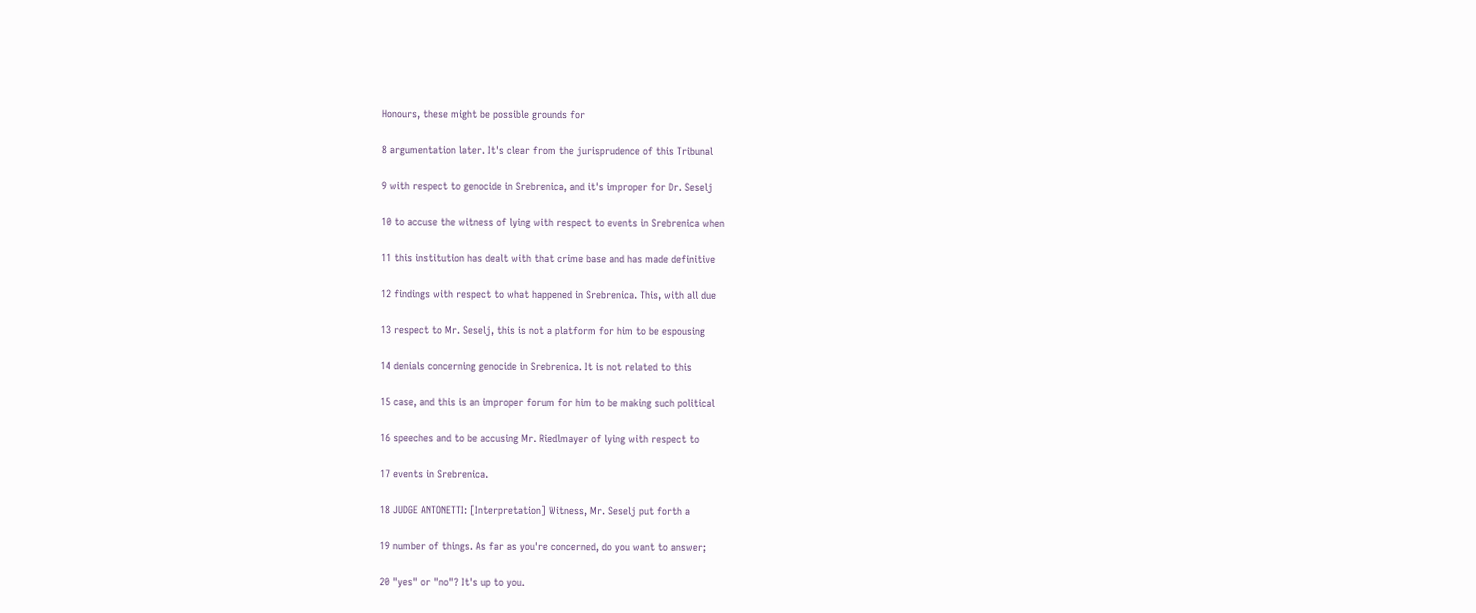Honours, these might be possible grounds for

8 argumentation later. It's clear from the jurisprudence of this Tribunal

9 with respect to genocide in Srebrenica, and it's improper for Dr. Seselj

10 to accuse the witness of lying with respect to events in Srebrenica when

11 this institution has dealt with that crime base and has made definitive

12 findings with respect to what happened in Srebrenica. This, with all due

13 respect to Mr. Seselj, this is not a platform for him to be espousing

14 denials concerning genocide in Srebrenica. It is not related to this

15 case, and this is an improper forum for him to be making such political

16 speeches and to be accusing Mr. Riedlmayer of lying with respect to

17 events in Srebrenica.

18 JUDGE ANTONETTI: [Interpretation] Witness, Mr. Seselj put forth a

19 number of things. As far as you're concerned, do you want to answer;

20 "yes" or "no"? It's up to you.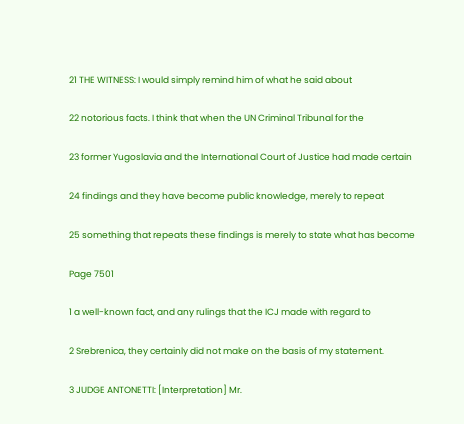21 THE WITNESS: I would simply remind him of what he said about

22 notorious facts. I think that when the UN Criminal Tribunal for the

23 former Yugoslavia and the International Court of Justice had made certain

24 findings and they have become public knowledge, merely to repeat

25 something that repeats these findings is merely to state what has become

Page 7501

1 a well-known fact, and any rulings that the ICJ made with regard to

2 Srebrenica, they certainly did not make on the basis of my statement.

3 JUDGE ANTONETTI: [Interpretation] Mr.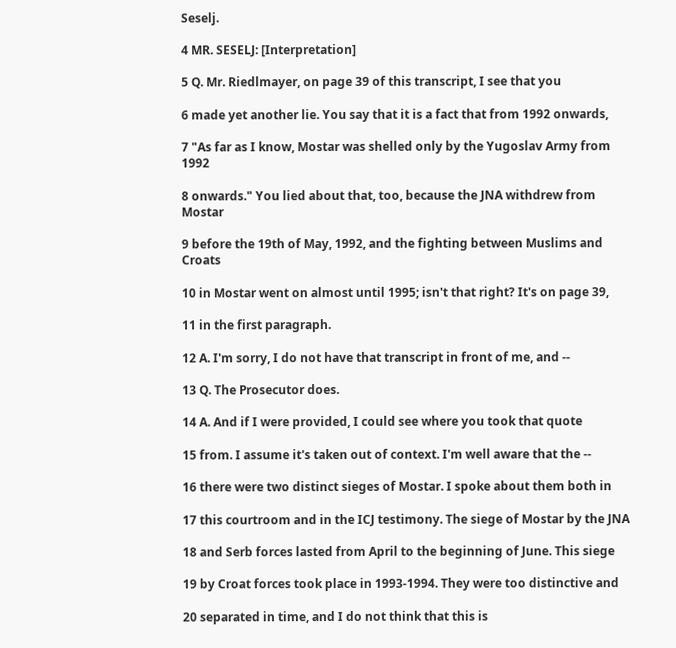Seselj.

4 MR. SESELJ: [Interpretation]

5 Q. Mr. Riedlmayer, on page 39 of this transcript, I see that you

6 made yet another lie. You say that it is a fact that from 1992 onwards,

7 "As far as I know, Mostar was shelled only by the Yugoslav Army from 1992

8 onwards." You lied about that, too, because the JNA withdrew from Mostar

9 before the 19th of May, 1992, and the fighting between Muslims and Croats

10 in Mostar went on almost until 1995; isn't that right? It's on page 39,

11 in the first paragraph.

12 A. I'm sorry, I do not have that transcript in front of me, and --

13 Q. The Prosecutor does.

14 A. And if I were provided, I could see where you took that quote

15 from. I assume it's taken out of context. I'm well aware that the --

16 there were two distinct sieges of Mostar. I spoke about them both in

17 this courtroom and in the ICJ testimony. The siege of Mostar by the JNA

18 and Serb forces lasted from April to the beginning of June. This siege

19 by Croat forces took place in 1993-1994. They were too distinctive and

20 separated in time, and I do not think that this is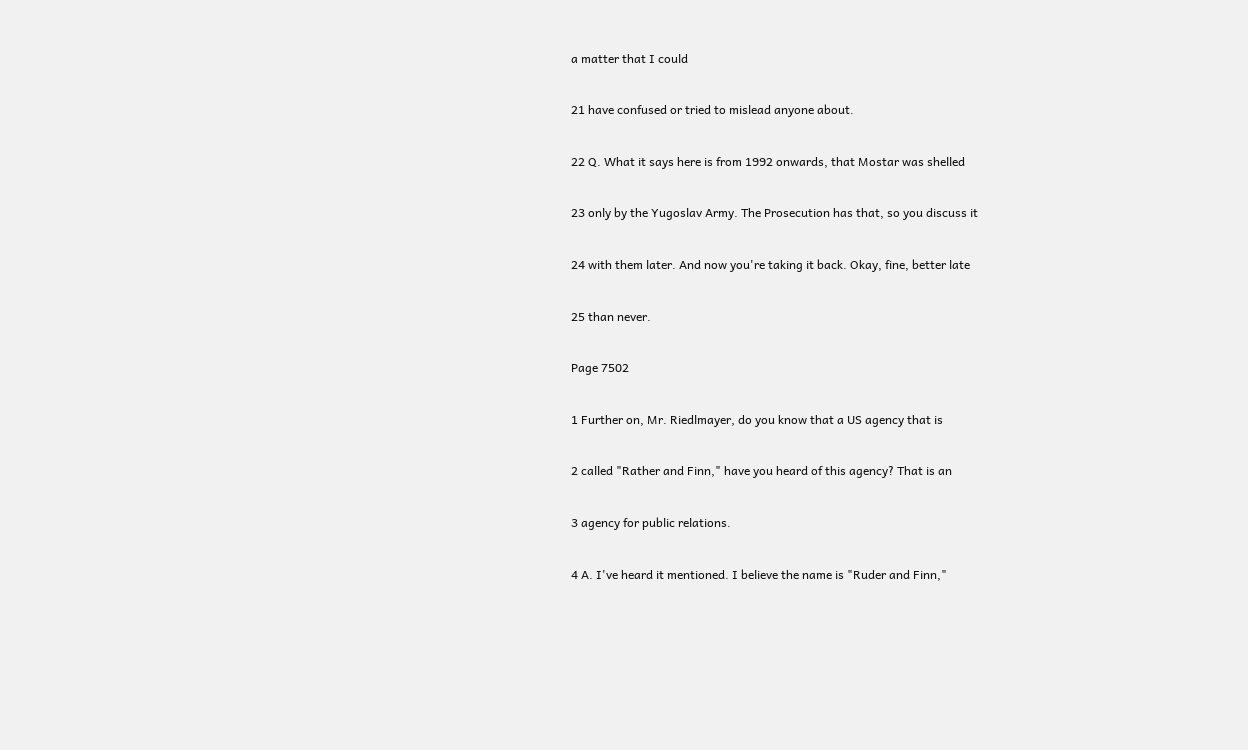a matter that I could

21 have confused or tried to mislead anyone about.

22 Q. What it says here is from 1992 onwards, that Mostar was shelled

23 only by the Yugoslav Army. The Prosecution has that, so you discuss it

24 with them later. And now you're taking it back. Okay, fine, better late

25 than never.

Page 7502

1 Further on, Mr. Riedlmayer, do you know that a US agency that is

2 called "Rather and Finn," have you heard of this agency? That is an

3 agency for public relations.

4 A. I've heard it mentioned. I believe the name is "Ruder and Finn,"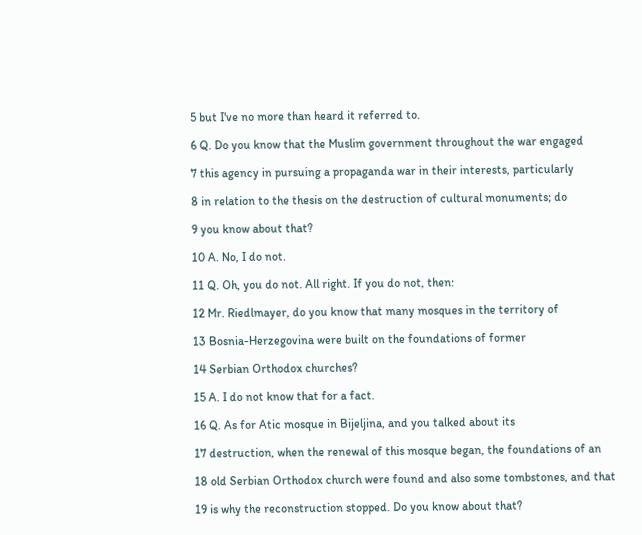5 but I've no more than heard it referred to.

6 Q. Do you know that the Muslim government throughout the war engaged

7 this agency in pursuing a propaganda war in their interests, particularly

8 in relation to the thesis on the destruction of cultural monuments; do

9 you know about that?

10 A. No, I do not.

11 Q. Oh, you do not. All right. If you do not, then:

12 Mr. Riedlmayer, do you know that many mosques in the territory of

13 Bosnia-Herzegovina were built on the foundations of former

14 Serbian Orthodox churches?

15 A. I do not know that for a fact.

16 Q. As for Atic mosque in Bijeljina, and you talked about its

17 destruction, when the renewal of this mosque began, the foundations of an

18 old Serbian Orthodox church were found and also some tombstones, and that

19 is why the reconstruction stopped. Do you know about that?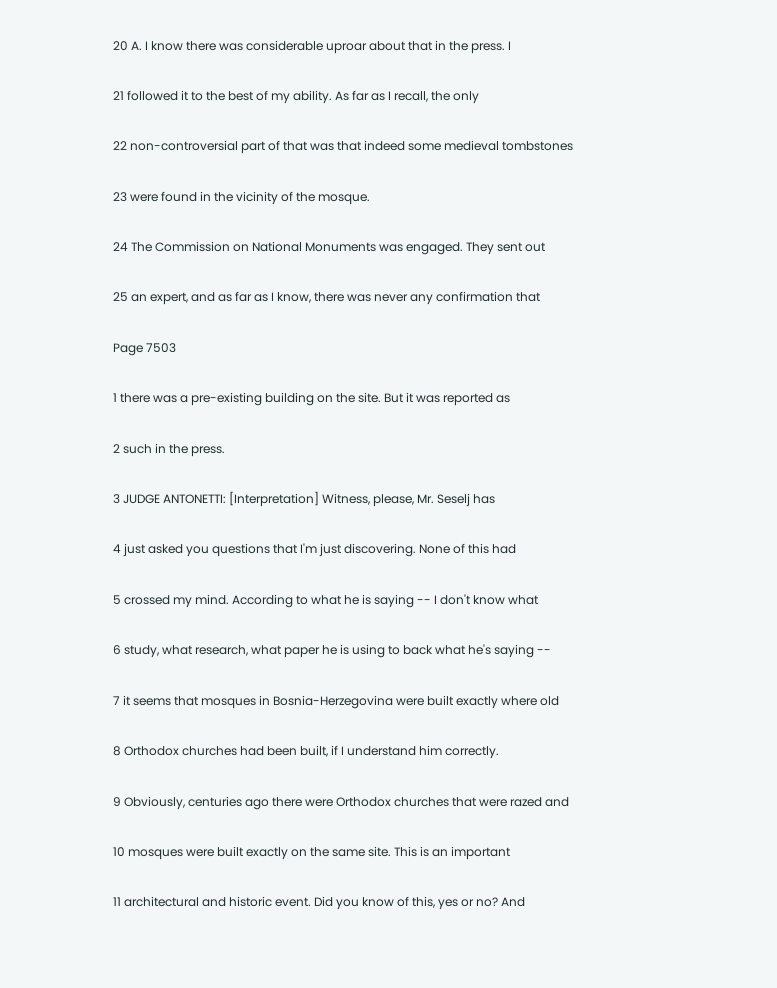20 A. I know there was considerable uproar about that in the press. I

21 followed it to the best of my ability. As far as I recall, the only

22 non-controversial part of that was that indeed some medieval tombstones

23 were found in the vicinity of the mosque.

24 The Commission on National Monuments was engaged. They sent out

25 an expert, and as far as I know, there was never any confirmation that

Page 7503

1 there was a pre-existing building on the site. But it was reported as

2 such in the press.

3 JUDGE ANTONETTI: [Interpretation] Witness, please, Mr. Seselj has

4 just asked you questions that I'm just discovering. None of this had

5 crossed my mind. According to what he is saying -- I don't know what

6 study, what research, what paper he is using to back what he's saying --

7 it seems that mosques in Bosnia-Herzegovina were built exactly where old

8 Orthodox churches had been built, if I understand him correctly.

9 Obviously, centuries ago there were Orthodox churches that were razed and

10 mosques were built exactly on the same site. This is an important

11 architectural and historic event. Did you know of this, yes or no? And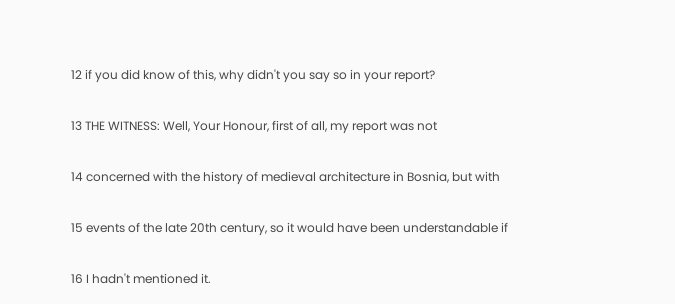12 if you did know of this, why didn't you say so in your report?

13 THE WITNESS: Well, Your Honour, first of all, my report was not

14 concerned with the history of medieval architecture in Bosnia, but with

15 events of the late 20th century, so it would have been understandable if

16 I hadn't mentioned it.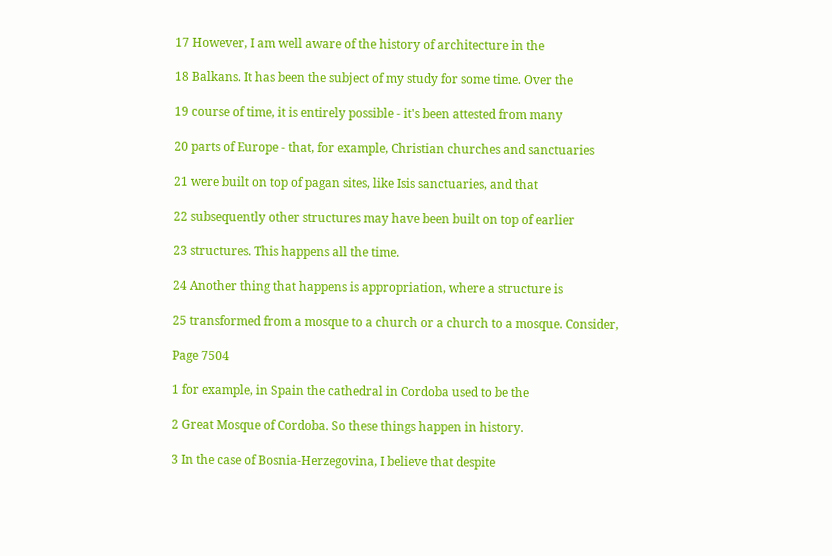17 However, I am well aware of the history of architecture in the

18 Balkans. It has been the subject of my study for some time. Over the

19 course of time, it is entirely possible - it's been attested from many

20 parts of Europe - that, for example, Christian churches and sanctuaries

21 were built on top of pagan sites, like Isis sanctuaries, and that

22 subsequently other structures may have been built on top of earlier

23 structures. This happens all the time.

24 Another thing that happens is appropriation, where a structure is

25 transformed from a mosque to a church or a church to a mosque. Consider,

Page 7504

1 for example, in Spain the cathedral in Cordoba used to be the

2 Great Mosque of Cordoba. So these things happen in history.

3 In the case of Bosnia-Herzegovina, I believe that despite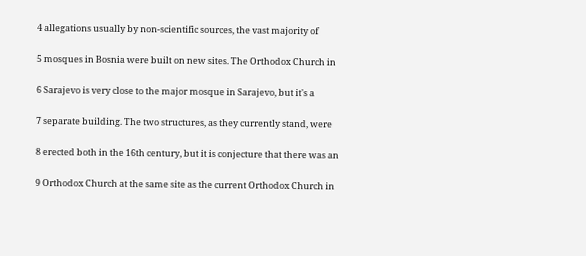4 allegations usually by non-scientific sources, the vast majority of

5 mosques in Bosnia were built on new sites. The Orthodox Church in

6 Sarajevo is very close to the major mosque in Sarajevo, but it's a

7 separate building. The two structures, as they currently stand, were

8 erected both in the 16th century, but it is conjecture that there was an

9 Orthodox Church at the same site as the current Orthodox Church in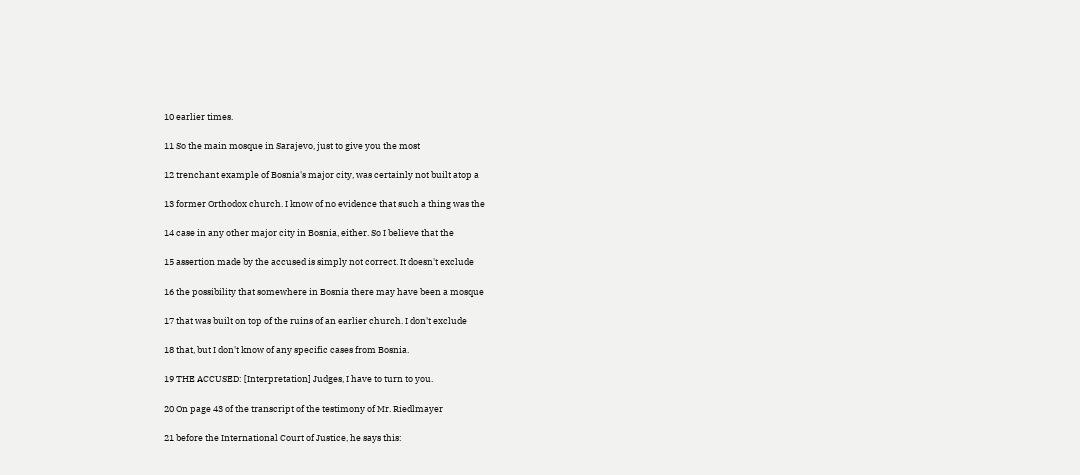10 earlier times.

11 So the main mosque in Sarajevo, just to give you the most

12 trenchant example of Bosnia's major city, was certainly not built atop a

13 former Orthodox church. I know of no evidence that such a thing was the

14 case in any other major city in Bosnia, either. So I believe that the

15 assertion made by the accused is simply not correct. It doesn't exclude

16 the possibility that somewhere in Bosnia there may have been a mosque

17 that was built on top of the ruins of an earlier church. I don't exclude

18 that, but I don't know of any specific cases from Bosnia.

19 THE ACCUSED: [Interpretation] Judges, I have to turn to you.

20 On page 43 of the transcript of the testimony of Mr. Riedlmayer

21 before the International Court of Justice, he says this: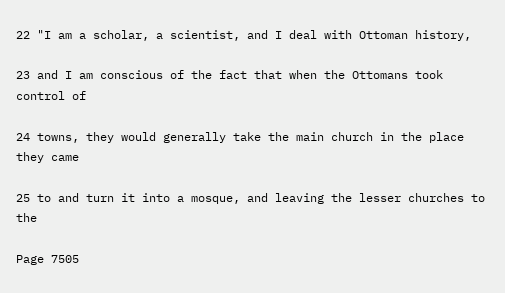22 "I am a scholar, a scientist, and I deal with Ottoman history,

23 and I am conscious of the fact that when the Ottomans took control of

24 towns, they would generally take the main church in the place they came

25 to and turn it into a mosque, and leaving the lesser churches to the

Page 7505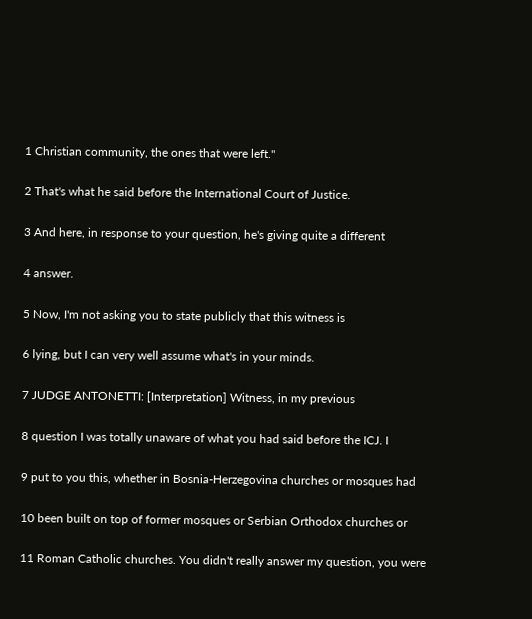1 Christian community, the ones that were left."

2 That's what he said before the International Court of Justice.

3 And here, in response to your question, he's giving quite a different

4 answer.

5 Now, I'm not asking you to state publicly that this witness is

6 lying, but I can very well assume what's in your minds.

7 JUDGE ANTONETTI: [Interpretation] Witness, in my previous

8 question I was totally unaware of what you had said before the ICJ. I

9 put to you this, whether in Bosnia-Herzegovina churches or mosques had

10 been built on top of former mosques or Serbian Orthodox churches or

11 Roman Catholic churches. You didn't really answer my question, you were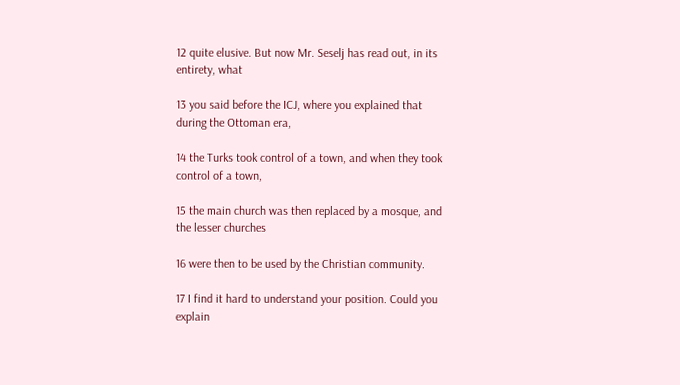12 quite elusive. But now Mr. Seselj has read out, in its entirety, what

13 you said before the ICJ, where you explained that during the Ottoman era,

14 the Turks took control of a town, and when they took control of a town,

15 the main church was then replaced by a mosque, and the lesser churches

16 were then to be used by the Christian community.

17 I find it hard to understand your position. Could you explain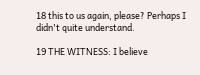18 this to us again, please? Perhaps I didn't quite understand.

19 THE WITNESS: I believe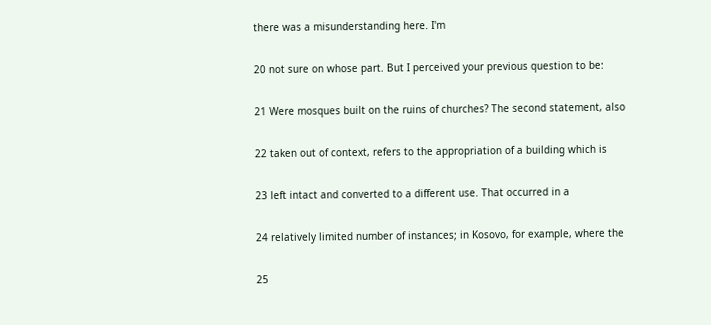there was a misunderstanding here. I'm

20 not sure on whose part. But I perceived your previous question to be:

21 Were mosques built on the ruins of churches? The second statement, also

22 taken out of context, refers to the appropriation of a building which is

23 left intact and converted to a different use. That occurred in a

24 relatively limited number of instances; in Kosovo, for example, where the

25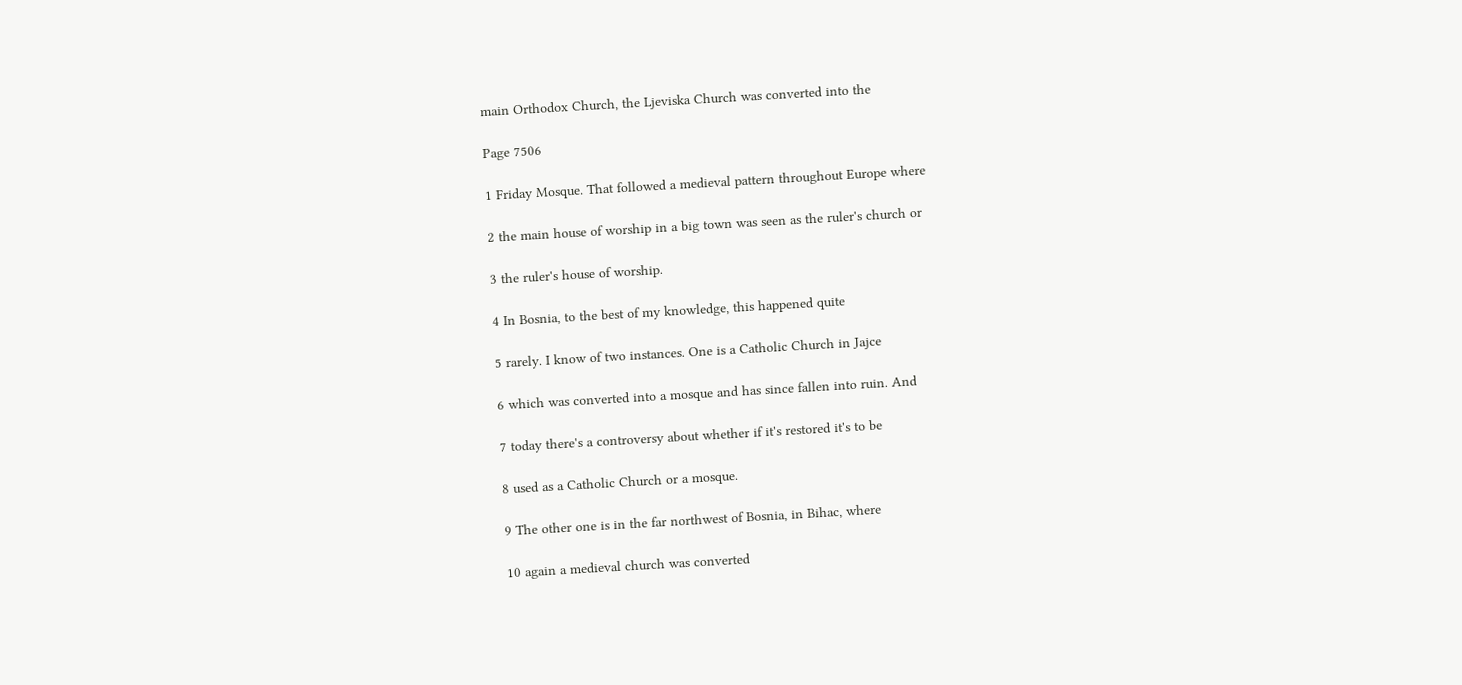main Orthodox Church, the Ljeviska Church was converted into the

Page 7506

1 Friday Mosque. That followed a medieval pattern throughout Europe where

2 the main house of worship in a big town was seen as the ruler's church or

3 the ruler's house of worship.

4 In Bosnia, to the best of my knowledge, this happened quite

5 rarely. I know of two instances. One is a Catholic Church in Jajce

6 which was converted into a mosque and has since fallen into ruin. And

7 today there's a controversy about whether if it's restored it's to be

8 used as a Catholic Church or a mosque.

9 The other one is in the far northwest of Bosnia, in Bihac, where

10 again a medieval church was converted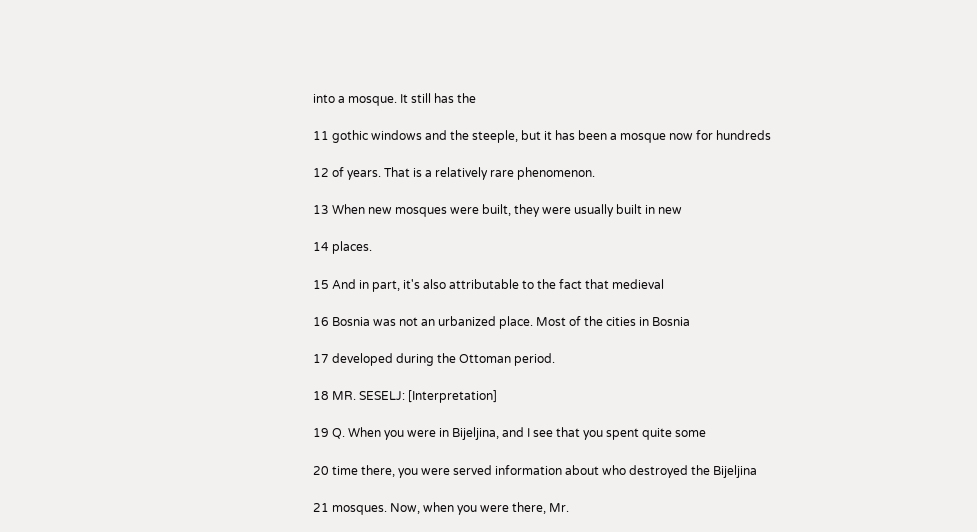into a mosque. It still has the

11 gothic windows and the steeple, but it has been a mosque now for hundreds

12 of years. That is a relatively rare phenomenon.

13 When new mosques were built, they were usually built in new

14 places.

15 And in part, it's also attributable to the fact that medieval

16 Bosnia was not an urbanized place. Most of the cities in Bosnia

17 developed during the Ottoman period.

18 MR. SESELJ: [Interpretation]

19 Q. When you were in Bijeljina, and I see that you spent quite some

20 time there, you were served information about who destroyed the Bijeljina

21 mosques. Now, when you were there, Mr.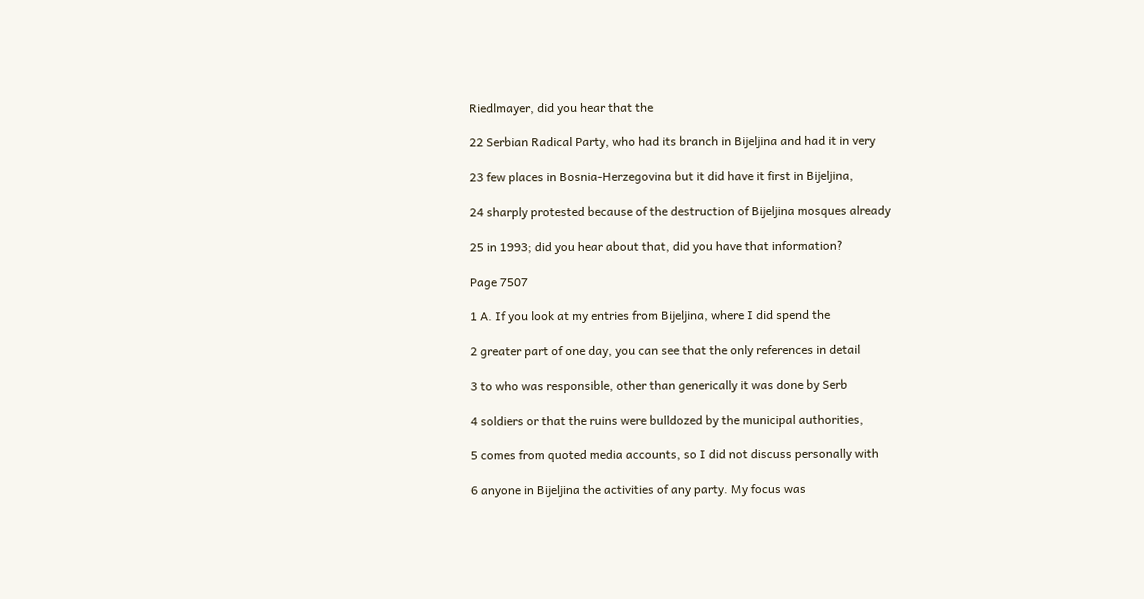Riedlmayer, did you hear that the

22 Serbian Radical Party, who had its branch in Bijeljina and had it in very

23 few places in Bosnia-Herzegovina but it did have it first in Bijeljina,

24 sharply protested because of the destruction of Bijeljina mosques already

25 in 1993; did you hear about that, did you have that information?

Page 7507

1 A. If you look at my entries from Bijeljina, where I did spend the

2 greater part of one day, you can see that the only references in detail

3 to who was responsible, other than generically it was done by Serb

4 soldiers or that the ruins were bulldozed by the municipal authorities,

5 comes from quoted media accounts, so I did not discuss personally with

6 anyone in Bijeljina the activities of any party. My focus was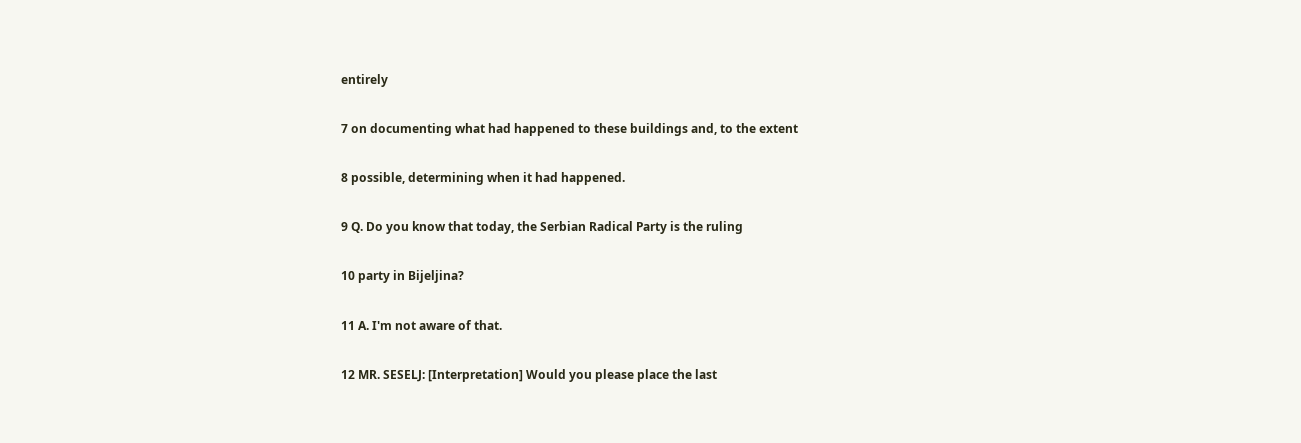entirely

7 on documenting what had happened to these buildings and, to the extent

8 possible, determining when it had happened.

9 Q. Do you know that today, the Serbian Radical Party is the ruling

10 party in Bijeljina?

11 A. I'm not aware of that.

12 MR. SESELJ: [Interpretation] Would you please place the last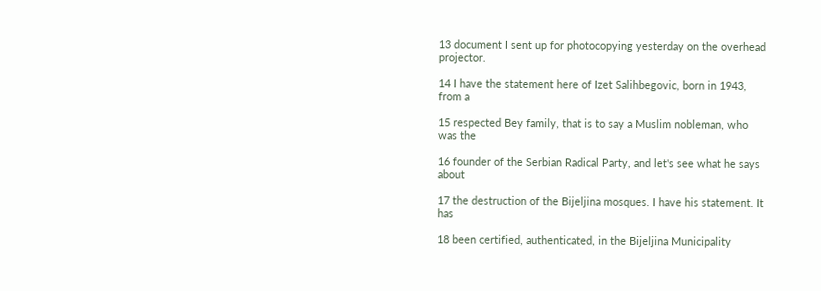13 document I sent up for photocopying yesterday on the overhead projector.

14 I have the statement here of Izet Salihbegovic, born in 1943, from a

15 respected Bey family, that is to say a Muslim nobleman, who was the

16 founder of the Serbian Radical Party, and let's see what he says about

17 the destruction of the Bijeljina mosques. I have his statement. It has

18 been certified, authenticated, in the Bijeljina Municipality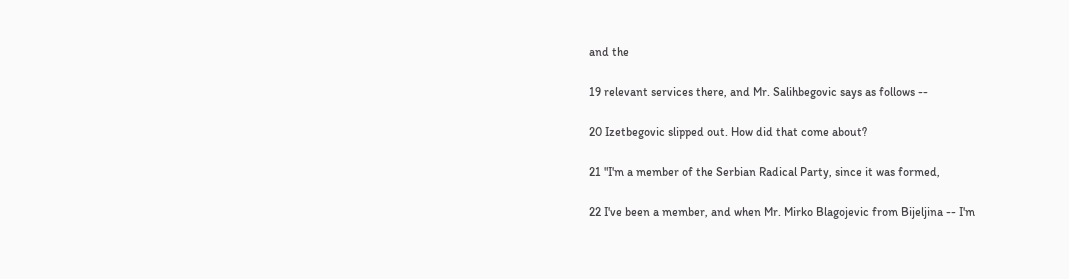and the

19 relevant services there, and Mr. Salihbegovic says as follows --

20 Izetbegovic slipped out. How did that come about?

21 "I'm a member of the Serbian Radical Party, since it was formed,

22 I've been a member, and when Mr. Mirko Blagojevic from Bijeljina -- I'm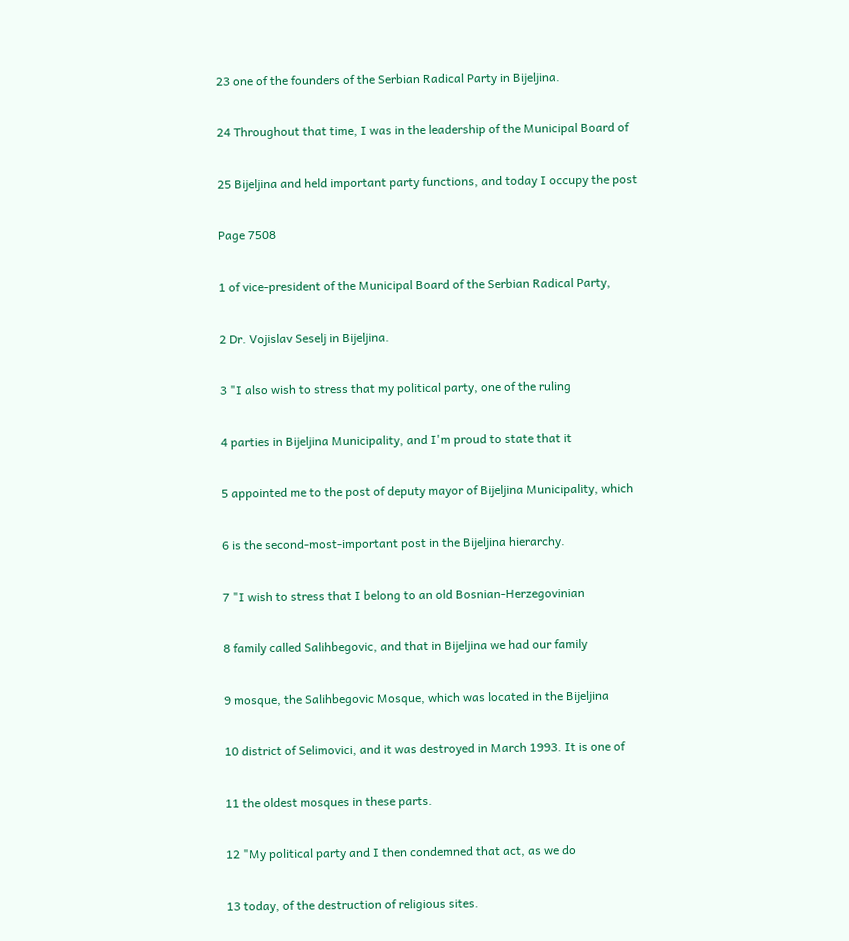23 one of the founders of the Serbian Radical Party in Bijeljina.

24 Throughout that time, I was in the leadership of the Municipal Board of

25 Bijeljina and held important party functions, and today I occupy the post

Page 7508

1 of vice-president of the Municipal Board of the Serbian Radical Party,

2 Dr. Vojislav Seselj in Bijeljina.

3 "I also wish to stress that my political party, one of the ruling

4 parties in Bijeljina Municipality, and I'm proud to state that it

5 appointed me to the post of deputy mayor of Bijeljina Municipality, which

6 is the second-most-important post in the Bijeljina hierarchy.

7 "I wish to stress that I belong to an old Bosnian-Herzegovinian

8 family called Salihbegovic, and that in Bijeljina we had our family

9 mosque, the Salihbegovic Mosque, which was located in the Bijeljina

10 district of Selimovici, and it was destroyed in March 1993. It is one of

11 the oldest mosques in these parts.

12 "My political party and I then condemned that act, as we do

13 today, of the destruction of religious sites.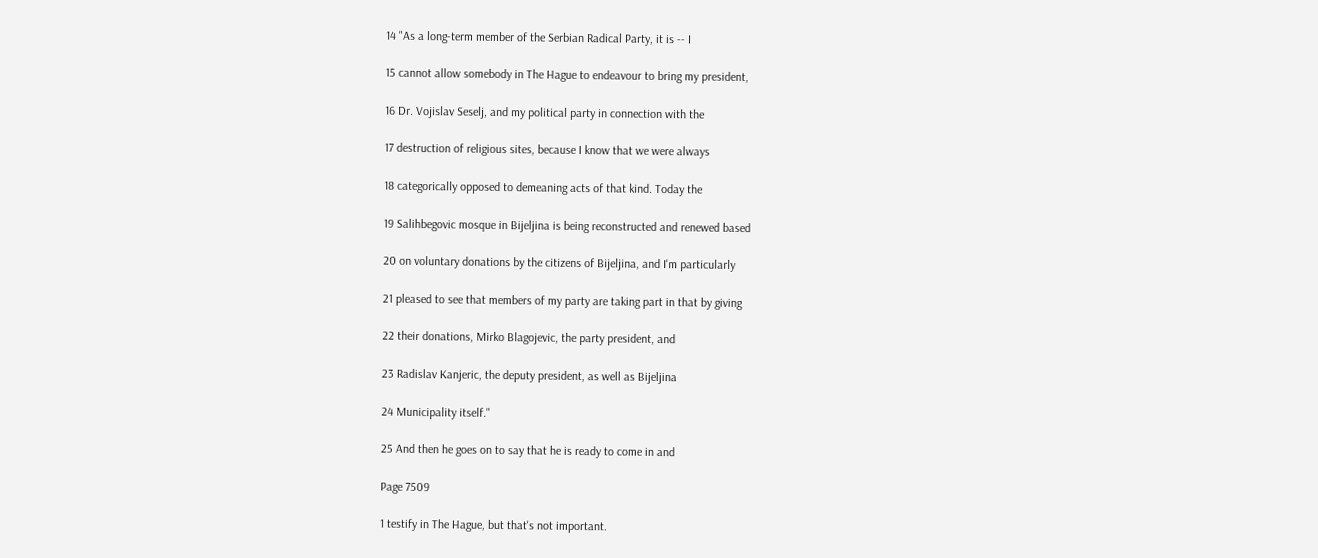14 "As a long-term member of the Serbian Radical Party, it is -- I

15 cannot allow somebody in The Hague to endeavour to bring my president,

16 Dr. Vojislav Seselj, and my political party in connection with the

17 destruction of religious sites, because I know that we were always

18 categorically opposed to demeaning acts of that kind. Today the

19 Salihbegovic mosque in Bijeljina is being reconstructed and renewed based

20 on voluntary donations by the citizens of Bijeljina, and I'm particularly

21 pleased to see that members of my party are taking part in that by giving

22 their donations, Mirko Blagojevic, the party president, and

23 Radislav Kanjeric, the deputy president, as well as Bijeljina

24 Municipality itself."

25 And then he goes on to say that he is ready to come in and

Page 7509

1 testify in The Hague, but that's not important.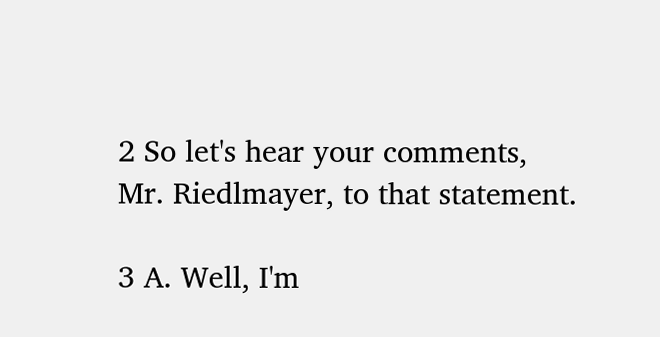2 So let's hear your comments, Mr. Riedlmayer, to that statement.

3 A. Well, I'm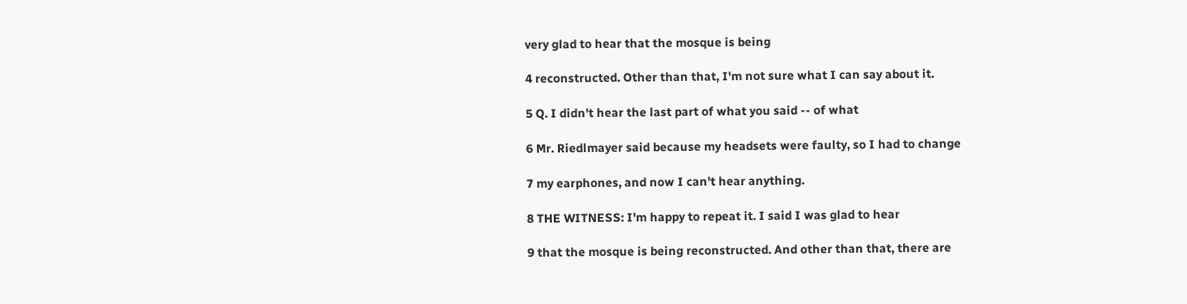very glad to hear that the mosque is being

4 reconstructed. Other than that, I'm not sure what I can say about it.

5 Q. I didn't hear the last part of what you said -- of what

6 Mr. Riedlmayer said because my headsets were faulty, so I had to change

7 my earphones, and now I can't hear anything.

8 THE WITNESS: I'm happy to repeat it. I said I was glad to hear

9 that the mosque is being reconstructed. And other than that, there are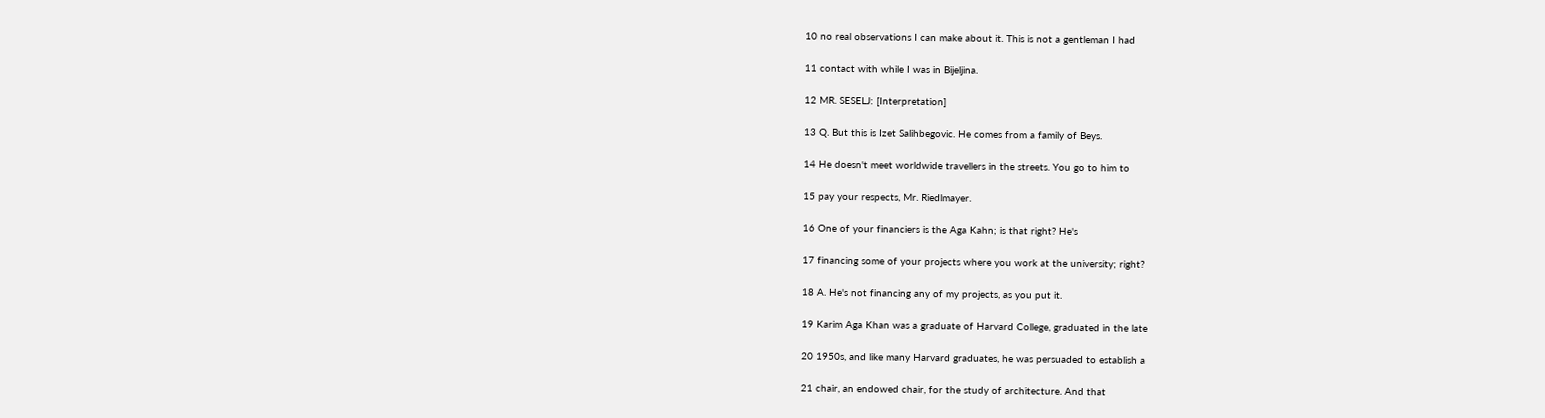10 no real observations I can make about it. This is not a gentleman I had

11 contact with while I was in Bijeljina.

12 MR. SESELJ: [Interpretation]

13 Q. But this is Izet Salihbegovic. He comes from a family of Beys.

14 He doesn't meet worldwide travellers in the streets. You go to him to

15 pay your respects, Mr. Riedlmayer.

16 One of your financiers is the Aga Kahn; is that right? He's

17 financing some of your projects where you work at the university; right?

18 A. He's not financing any of my projects, as you put it.

19 Karim Aga Khan was a graduate of Harvard College, graduated in the late

20 1950s, and like many Harvard graduates, he was persuaded to establish a

21 chair, an endowed chair, for the study of architecture. And that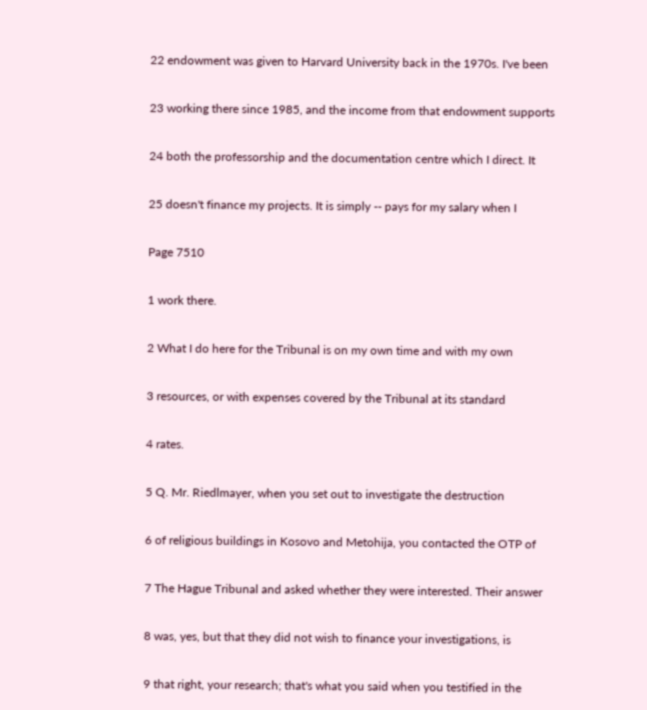22 endowment was given to Harvard University back in the 1970s. I've been

23 working there since 1985, and the income from that endowment supports

24 both the professorship and the documentation centre which I direct. It

25 doesn't finance my projects. It is simply -- pays for my salary when I

Page 7510

1 work there.

2 What I do here for the Tribunal is on my own time and with my own

3 resources, or with expenses covered by the Tribunal at its standard

4 rates.

5 Q. Mr. Riedlmayer, when you set out to investigate the destruction

6 of religious buildings in Kosovo and Metohija, you contacted the OTP of

7 The Hague Tribunal and asked whether they were interested. Their answer

8 was, yes, but that they did not wish to finance your investigations, is

9 that right, your research; that's what you said when you testified in the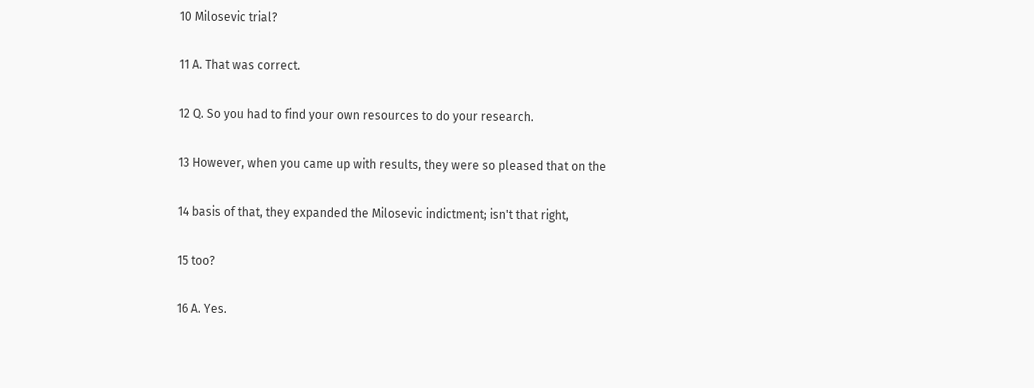10 Milosevic trial?

11 A. That was correct.

12 Q. So you had to find your own resources to do your research.

13 However, when you came up with results, they were so pleased that on the

14 basis of that, they expanded the Milosevic indictment; isn't that right,

15 too?

16 A. Yes.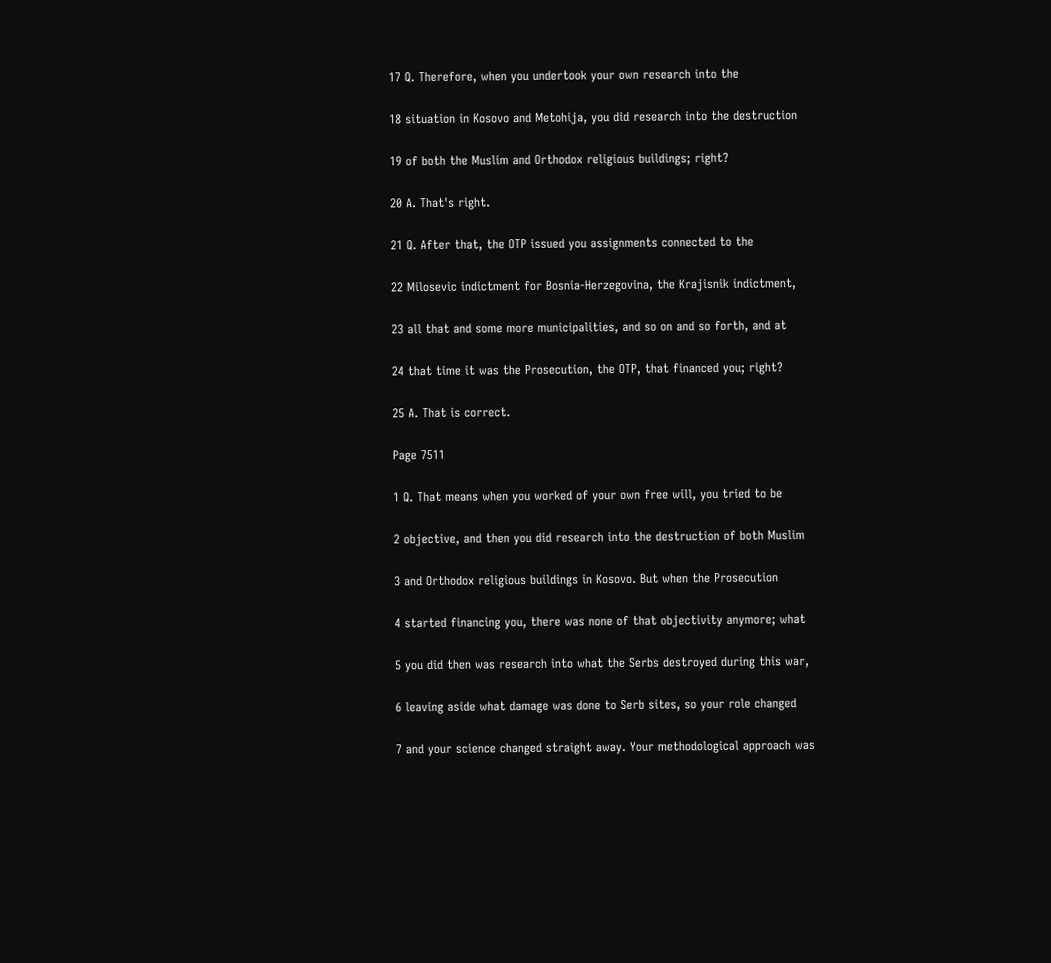17 Q. Therefore, when you undertook your own research into the

18 situation in Kosovo and Metohija, you did research into the destruction

19 of both the Muslim and Orthodox religious buildings; right?

20 A. That's right.

21 Q. After that, the OTP issued you assignments connected to the

22 Milosevic indictment for Bosnia-Herzegovina, the Krajisnik indictment,

23 all that and some more municipalities, and so on and so forth, and at

24 that time it was the Prosecution, the OTP, that financed you; right?

25 A. That is correct.

Page 7511

1 Q. That means when you worked of your own free will, you tried to be

2 objective, and then you did research into the destruction of both Muslim

3 and Orthodox religious buildings in Kosovo. But when the Prosecution

4 started financing you, there was none of that objectivity anymore; what

5 you did then was research into what the Serbs destroyed during this war,

6 leaving aside what damage was done to Serb sites, so your role changed

7 and your science changed straight away. Your methodological approach was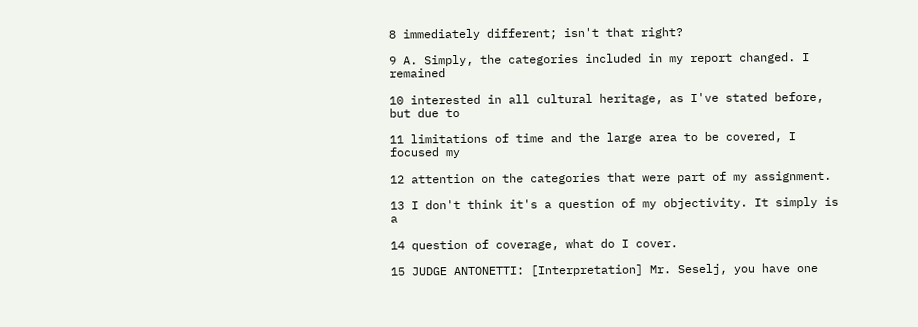8 immediately different; isn't that right?

9 A. Simply, the categories included in my report changed. I remained

10 interested in all cultural heritage, as I've stated before, but due to

11 limitations of time and the large area to be covered, I focused my

12 attention on the categories that were part of my assignment.

13 I don't think it's a question of my objectivity. It simply is a

14 question of coverage, what do I cover.

15 JUDGE ANTONETTI: [Interpretation] Mr. Seselj, you have one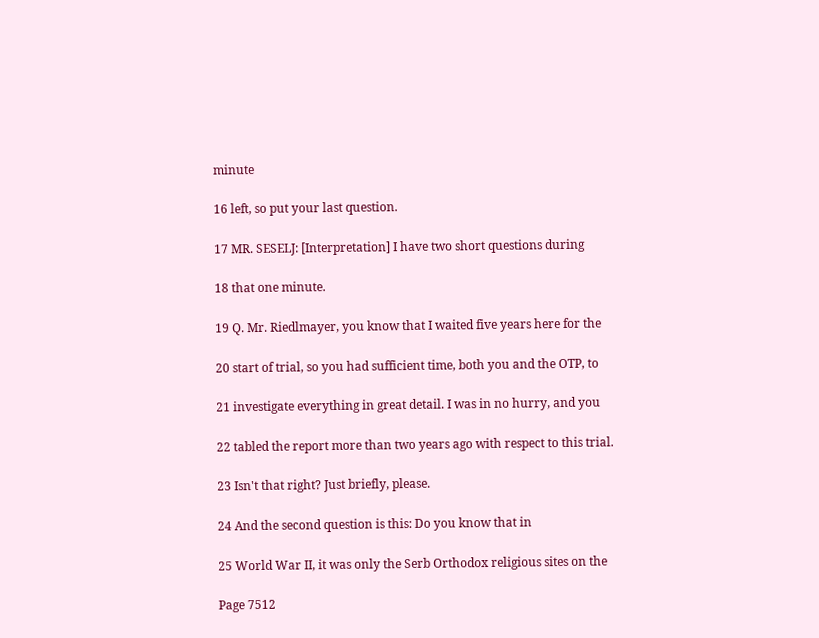minute

16 left, so put your last question.

17 MR. SESELJ: [Interpretation] I have two short questions during

18 that one minute.

19 Q. Mr. Riedlmayer, you know that I waited five years here for the

20 start of trial, so you had sufficient time, both you and the OTP, to

21 investigate everything in great detail. I was in no hurry, and you

22 tabled the report more than two years ago with respect to this trial.

23 Isn't that right? Just briefly, please.

24 And the second question is this: Do you know that in

25 World War II, it was only the Serb Orthodox religious sites on the

Page 7512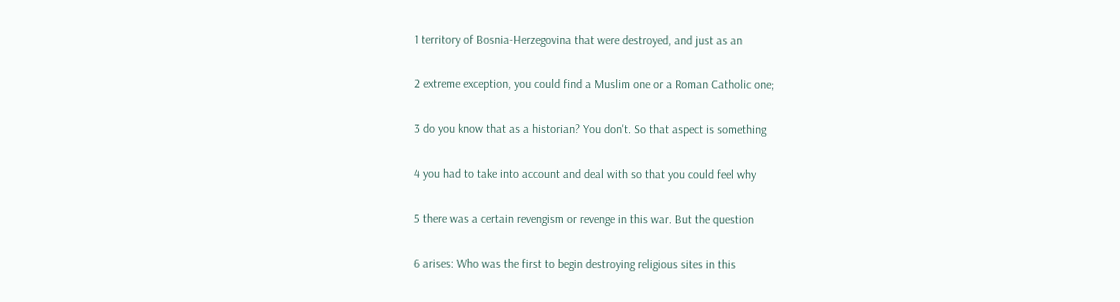1 territory of Bosnia-Herzegovina that were destroyed, and just as an

2 extreme exception, you could find a Muslim one or a Roman Catholic one;

3 do you know that as a historian? You don't. So that aspect is something

4 you had to take into account and deal with so that you could feel why

5 there was a certain revengism or revenge in this war. But the question

6 arises: Who was the first to begin destroying religious sites in this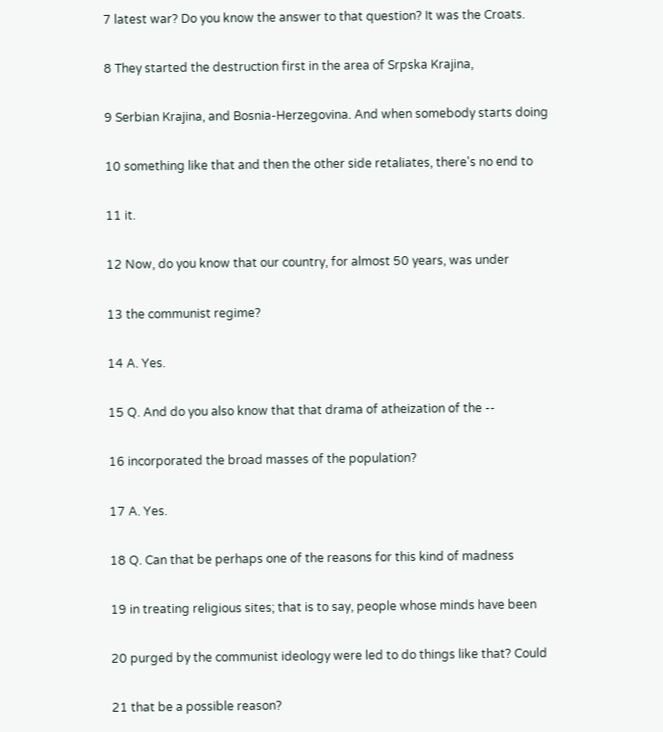7 latest war? Do you know the answer to that question? It was the Croats.

8 They started the destruction first in the area of Srpska Krajina,

9 Serbian Krajina, and Bosnia-Herzegovina. And when somebody starts doing

10 something like that and then the other side retaliates, there's no end to

11 it.

12 Now, do you know that our country, for almost 50 years, was under

13 the communist regime?

14 A. Yes.

15 Q. And do you also know that that drama of atheization of the --

16 incorporated the broad masses of the population?

17 A. Yes.

18 Q. Can that be perhaps one of the reasons for this kind of madness

19 in treating religious sites; that is to say, people whose minds have been

20 purged by the communist ideology were led to do things like that? Could

21 that be a possible reason?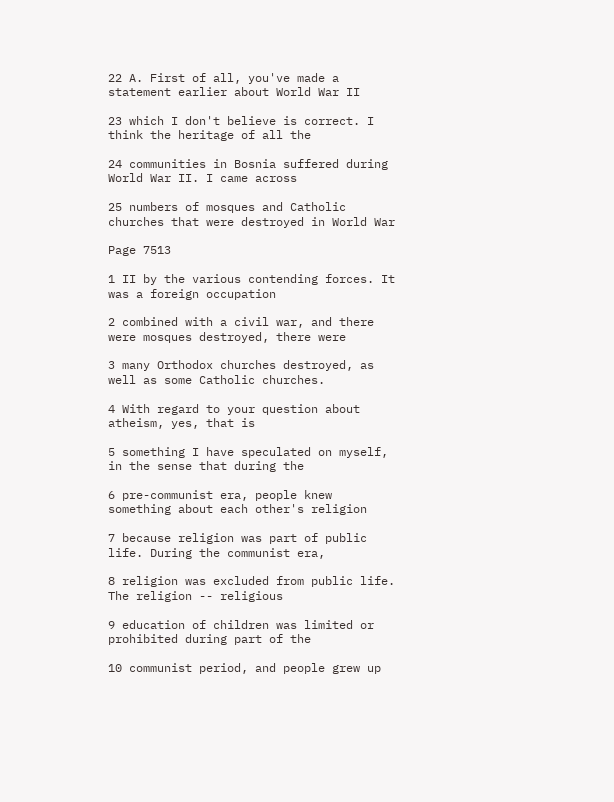22 A. First of all, you've made a statement earlier about World War II

23 which I don't believe is correct. I think the heritage of all the

24 communities in Bosnia suffered during World War II. I came across

25 numbers of mosques and Catholic churches that were destroyed in World War

Page 7513

1 II by the various contending forces. It was a foreign occupation

2 combined with a civil war, and there were mosques destroyed, there were

3 many Orthodox churches destroyed, as well as some Catholic churches.

4 With regard to your question about atheism, yes, that is

5 something I have speculated on myself, in the sense that during the

6 pre-communist era, people knew something about each other's religion

7 because religion was part of public life. During the communist era,

8 religion was excluded from public life. The religion -- religious

9 education of children was limited or prohibited during part of the

10 communist period, and people grew up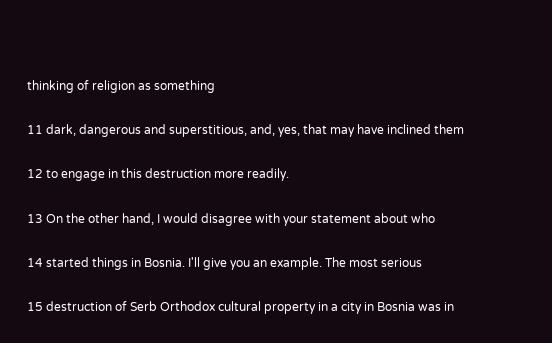thinking of religion as something

11 dark, dangerous and superstitious, and, yes, that may have inclined them

12 to engage in this destruction more readily.

13 On the other hand, I would disagree with your statement about who

14 started things in Bosnia. I'll give you an example. The most serious

15 destruction of Serb Orthodox cultural property in a city in Bosnia was in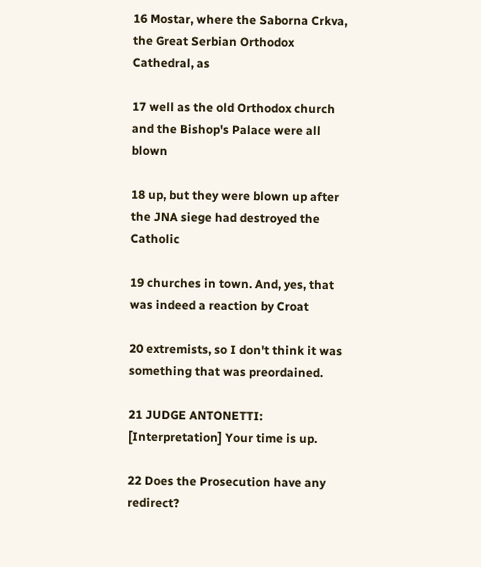16 Mostar, where the Saborna Crkva, the Great Serbian Orthodox Cathedral, as

17 well as the old Orthodox church and the Bishop's Palace were all blown

18 up, but they were blown up after the JNA siege had destroyed the Catholic

19 churches in town. And, yes, that was indeed a reaction by Croat

20 extremists, so I don't think it was something that was preordained.

21 JUDGE ANTONETTI: [Interpretation] Your time is up.

22 Does the Prosecution have any redirect?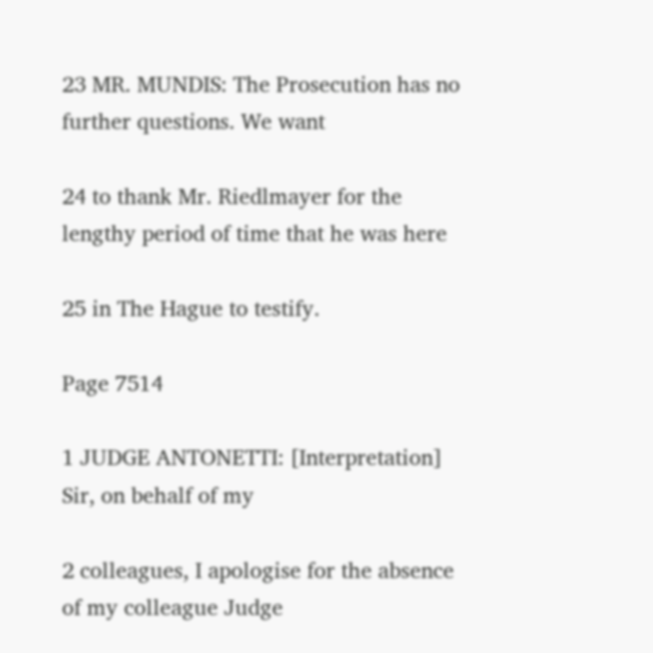23 MR. MUNDIS: The Prosecution has no further questions. We want

24 to thank Mr. Riedlmayer for the lengthy period of time that he was here

25 in The Hague to testify.

Page 7514

1 JUDGE ANTONETTI: [Interpretation] Sir, on behalf of my

2 colleagues, I apologise for the absence of my colleague Judge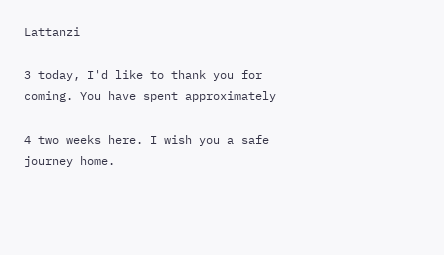Lattanzi

3 today, I'd like to thank you for coming. You have spent approximately

4 two weeks here. I wish you a safe journey home.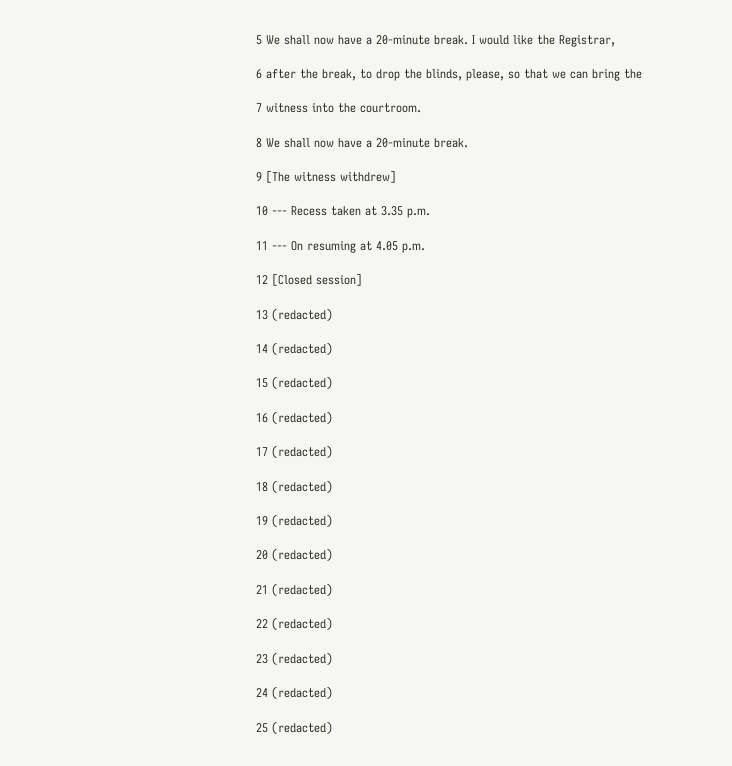5 We shall now have a 20-minute break. I would like the Registrar,

6 after the break, to drop the blinds, please, so that we can bring the

7 witness into the courtroom.

8 We shall now have a 20-minute break.

9 [The witness withdrew]

10 --- Recess taken at 3.35 p.m.

11 --- On resuming at 4.05 p.m.

12 [Closed session]

13 (redacted)

14 (redacted)

15 (redacted)

16 (redacted)

17 (redacted)

18 (redacted)

19 (redacted)

20 (redacted)

21 (redacted)

22 (redacted)

23 (redacted)

24 (redacted)

25 (redacted)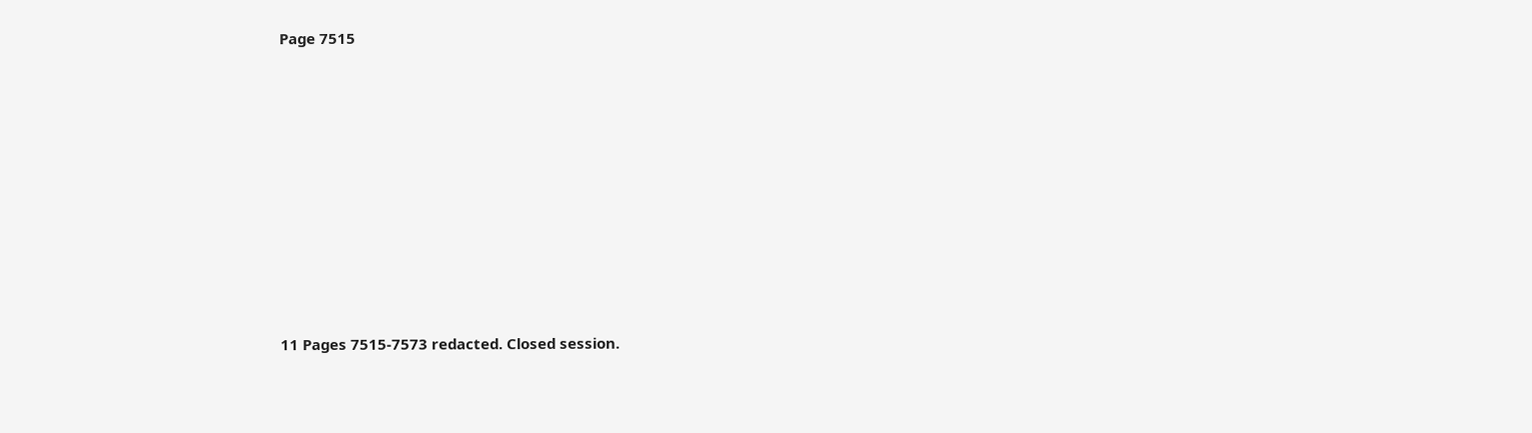Page 7515











11 Pages 7515-7573 redacted. Closed session.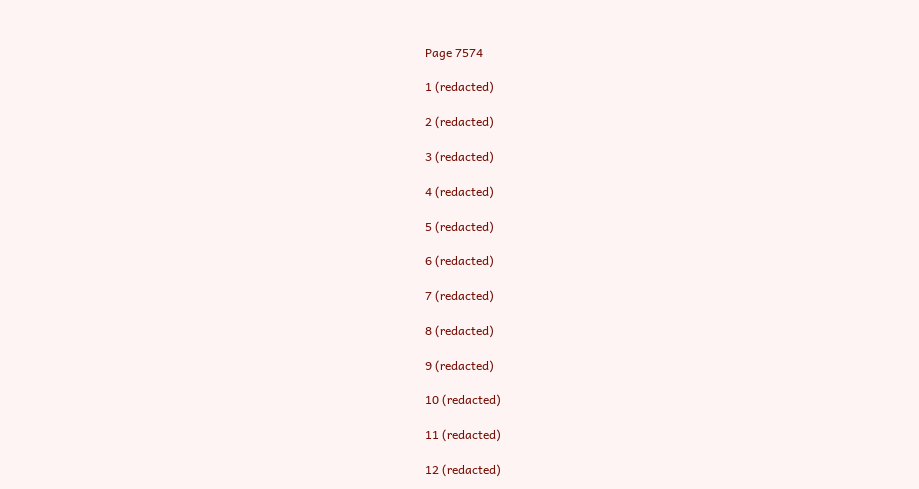Page 7574

1 (redacted)

2 (redacted)

3 (redacted)

4 (redacted)

5 (redacted)

6 (redacted)

7 (redacted)

8 (redacted)

9 (redacted)

10 (redacted)

11 (redacted)

12 (redacted)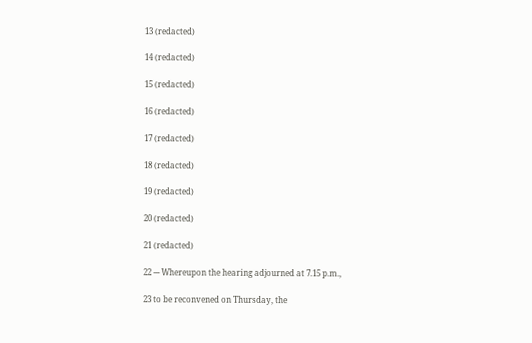13 (redacted)

14 (redacted)

15 (redacted)

16 (redacted)

17 (redacted)

18 (redacted)

19 (redacted)

20 (redacted)

21 (redacted)

22 --- Whereupon the hearing adjourned at 7.15 p.m.,

23 to be reconvened on Thursday, the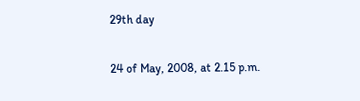29th day

24 of May, 2008, at 2.15 p.m.